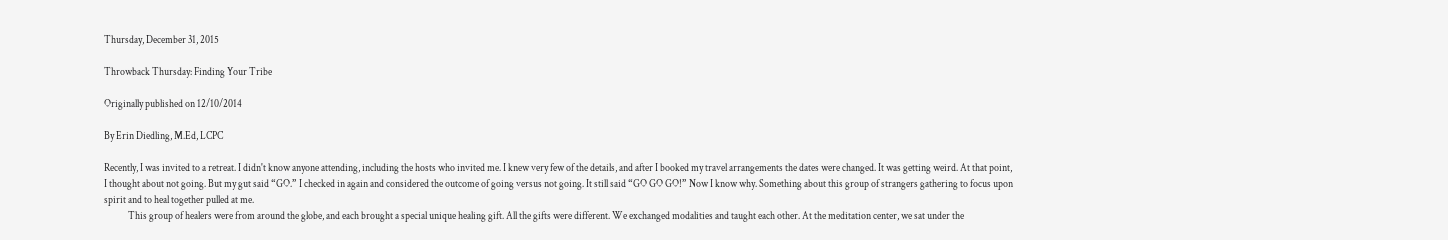Thursday, December 31, 2015

Throwback Thursday: Finding Your Tribe

Originally published on 12/10/2014

By Erin Diedling, M.Ed, LCPC

Recently, I was invited to a retreat. I didn't know anyone attending, including the hosts who invited me. I knew very few of the details, and after I booked my travel arrangements the dates were changed. It was getting weird. At that point, I thought about not going. But my gut said “GO.” I checked in again and considered the outcome of going versus not going. It still said “GO GO GO!” Now I know why. Something about this group of strangers gathering to focus upon spirit and to heal together pulled at me.
            This group of healers were from around the globe, and each brought a special unique healing gift. All the gifts were different. We exchanged modalities and taught each other. At the meditation center, we sat under the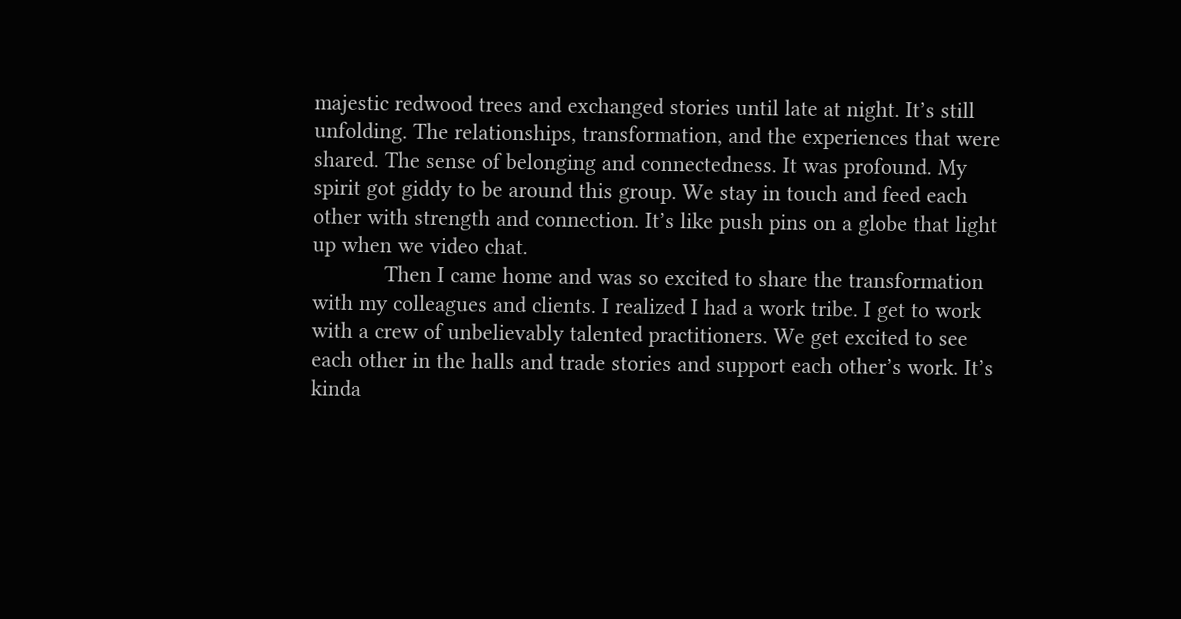majestic redwood trees and exchanged stories until late at night. It’s still unfolding. The relationships, transformation, and the experiences that were shared. The sense of belonging and connectedness. It was profound. My spirit got giddy to be around this group. We stay in touch and feed each other with strength and connection. It’s like push pins on a globe that light up when we video chat.
            Then I came home and was so excited to share the transformation with my colleagues and clients. I realized I had a work tribe. I get to work with a crew of unbelievably talented practitioners. We get excited to see each other in the halls and trade stories and support each other’s work. It’s kinda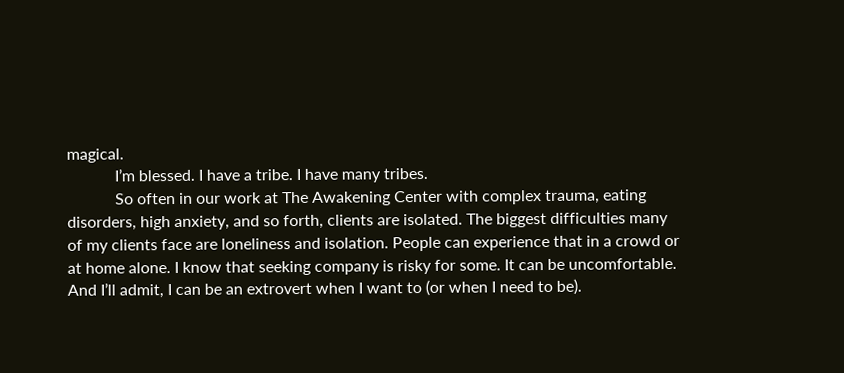magical.
            I’m blessed. I have a tribe. I have many tribes.
            So often in our work at The Awakening Center with complex trauma, eating disorders, high anxiety, and so forth, clients are isolated. The biggest difficulties many of my clients face are loneliness and isolation. People can experience that in a crowd or at home alone. I know that seeking company is risky for some. It can be uncomfortable. And I’ll admit, I can be an extrovert when I want to (or when I need to be).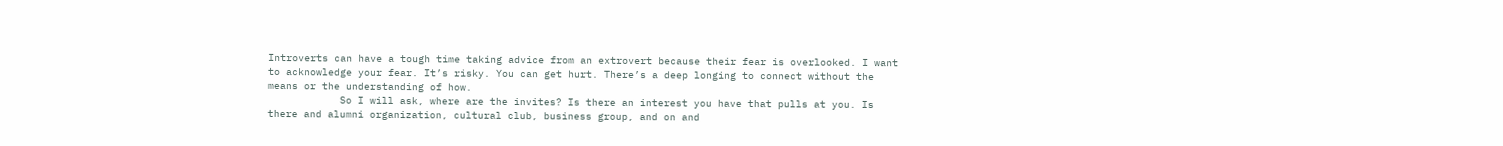Introverts can have a tough time taking advice from an extrovert because their fear is overlooked. I want to acknowledge your fear. It’s risky. You can get hurt. There’s a deep longing to connect without the means or the understanding of how.
            So I will ask, where are the invites? Is there an interest you have that pulls at you. Is there and alumni organization, cultural club, business group, and on and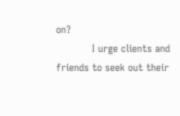on?
            I urge clients and friends to seek out their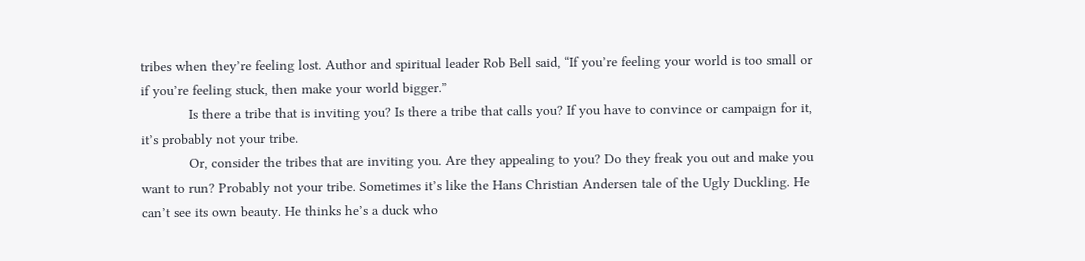tribes when they’re feeling lost. Author and spiritual leader Rob Bell said, “If you’re feeling your world is too small or if you’re feeling stuck, then make your world bigger.”
            Is there a tribe that is inviting you? Is there a tribe that calls you? If you have to convince or campaign for it, it’s probably not your tribe.
            Or, consider the tribes that are inviting you. Are they appealing to you? Do they freak you out and make you want to run? Probably not your tribe. Sometimes it’s like the Hans Christian Andersen tale of the Ugly Duckling. He can’t see its own beauty. He thinks he’s a duck who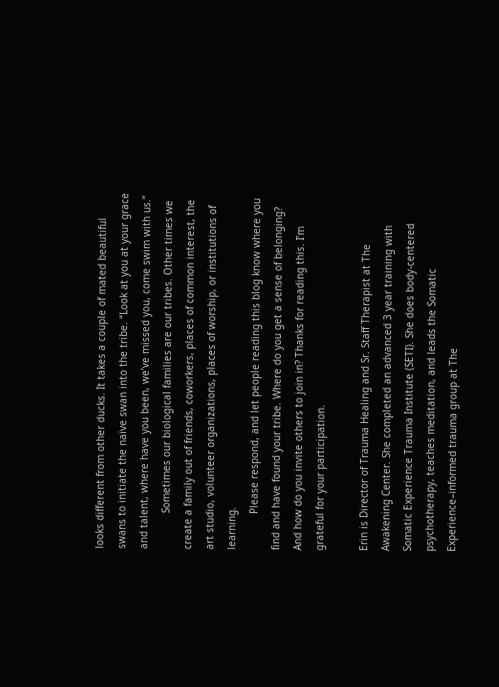looks different from other ducks. It takes a couple of mated beautiful swans to initiate the naïve swan into the tribe. “Look at you at your grace and talent, where have you been, we’ve missed you, come swim with us.”
            Sometimes our biological families are our tribes. Other times we create a family out of friends, coworkers, places of common interest, the art studio, volunteer organizations, places of worship, or institutions of learning.
            Please respond, and let people reading this blog know where you find and have found your tribe. Where do you get a sense of belonging? And how do you invite others to join in? Thanks for reading this. I’m grateful for your participation.

Erin is Director of Trauma Healing and Sr. Staff Therapist at The Awakening Center. She completed an advanced 3 year training with Somatic Experience Trauma Institute (SETI). She does body-centered psychotherapy, teaches meditation, and leads the Somatic Experience–informed trauma group at The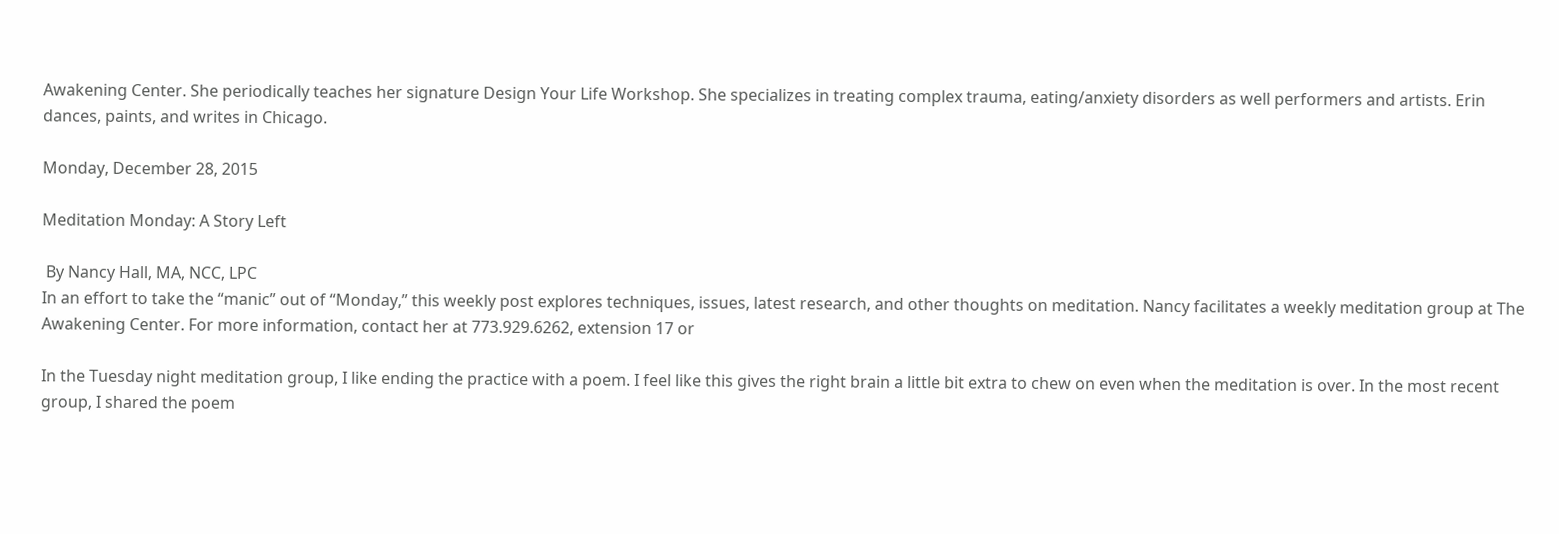Awakening Center. She periodically teaches her signature Design Your Life Workshop. She specializes in treating complex trauma, eating/anxiety disorders as well performers and artists. Erin dances, paints, and writes in Chicago.

Monday, December 28, 2015

Meditation Monday: A Story Left

 By Nancy Hall, MA, NCC, LPC
In an effort to take the “manic” out of “Monday,” this weekly post explores techniques, issues, latest research, and other thoughts on meditation. Nancy facilitates a weekly meditation group at The Awakening Center. For more information, contact her at 773.929.6262, extension 17 or

In the Tuesday night meditation group, I like ending the practice with a poem. I feel like this gives the right brain a little bit extra to chew on even when the meditation is over. In the most recent group, I shared the poem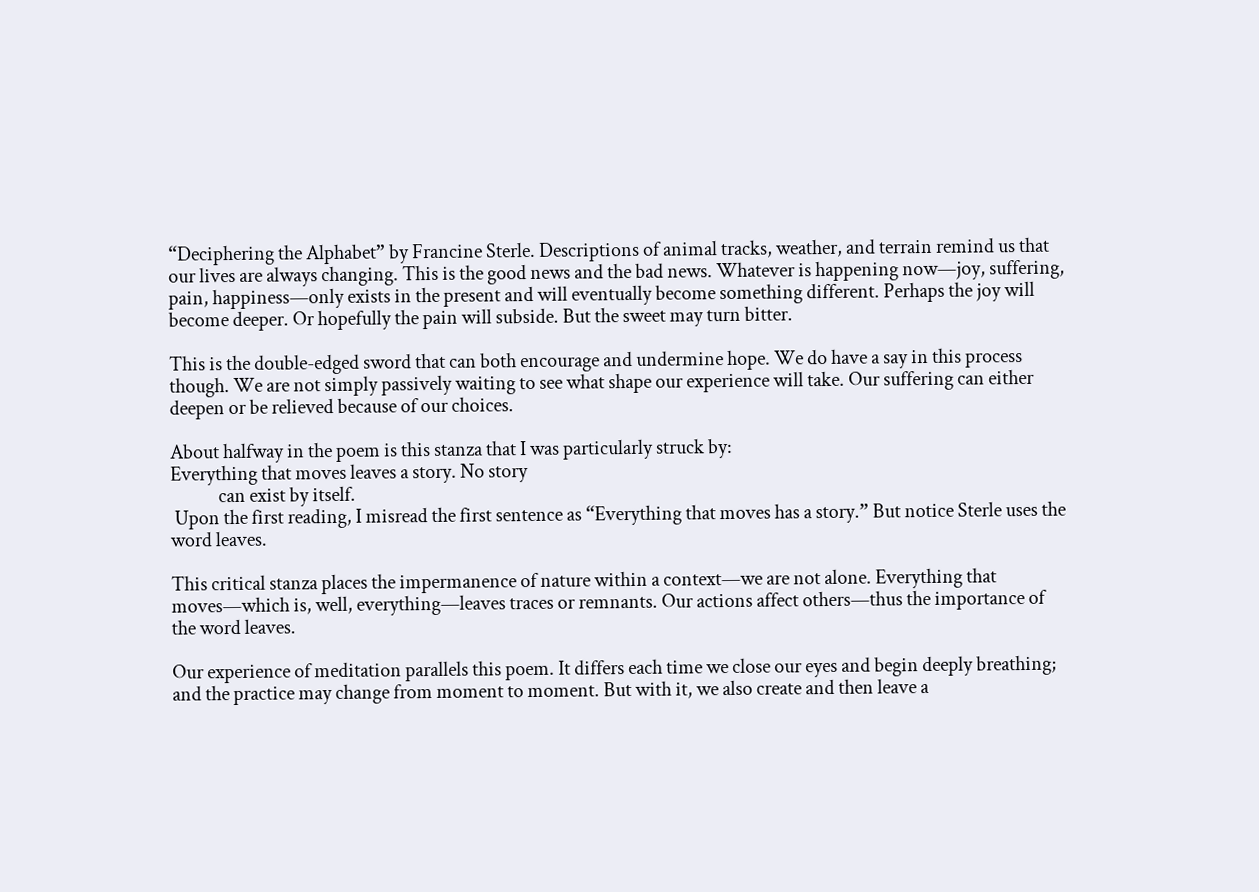“Deciphering the Alphabet” by Francine Sterle. Descriptions of animal tracks, weather, and terrain remind us that our lives are always changing. This is the good news and the bad news. Whatever is happening now—joy, suffering, pain, happiness—only exists in the present and will eventually become something different. Perhaps the joy will become deeper. Or hopefully the pain will subside. But the sweet may turn bitter.

This is the double-edged sword that can both encourage and undermine hope. We do have a say in this process though. We are not simply passively waiting to see what shape our experience will take. Our suffering can either deepen or be relieved because of our choices.

About halfway in the poem is this stanza that I was particularly struck by:
Everything that moves leaves a story. No story
            can exist by itself.
 Upon the first reading, I misread the first sentence as “Everything that moves has a story.” But notice Sterle uses the word leaves.

This critical stanza places the impermanence of nature within a context—we are not alone. Everything that moves—which is, well, everything—leaves traces or remnants. Our actions affect others—thus the importance of the word leaves.

Our experience of meditation parallels this poem. It differs each time we close our eyes and begin deeply breathing; and the practice may change from moment to moment. But with it, we also create and then leave a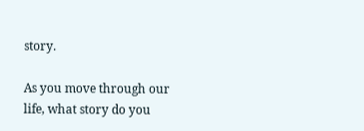story.

As you move through our life, what story do you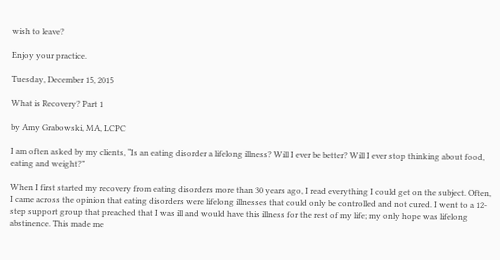wish to leave?

Enjoy your practice.

Tuesday, December 15, 2015

What is Recovery? Part 1

by Amy Grabowski, MA, LCPC

I am often asked by my clients, “Is an eating disorder a lifelong illness? Will I ever be better? Will I ever stop thinking about food, eating and weight?”

When I first started my recovery from eating disorders more than 30 years ago, I read everything I could get on the subject. Often, I came across the opinion that eating disorders were lifelong illnesses that could only be controlled and not cured. I went to a 12-step support group that preached that I was ill and would have this illness for the rest of my life; my only hope was lifelong abstinence. This made me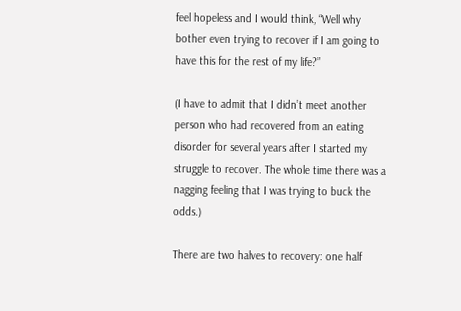feel hopeless and I would think, “Well why bother even trying to recover if I am going to have this for the rest of my life?”

(I have to admit that I didn’t meet another person who had recovered from an eating disorder for several years after I started my struggle to recover. The whole time there was a nagging feeling that I was trying to buck the odds.)

There are two halves to recovery: one half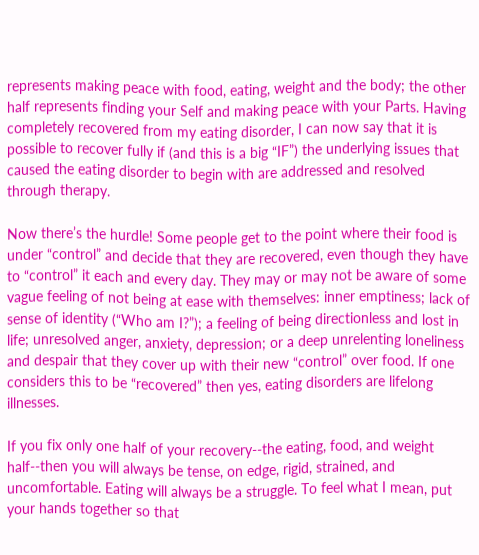represents making peace with food, eating, weight and the body; the other half represents finding your Self and making peace with your Parts. Having completely recovered from my eating disorder, I can now say that it is possible to recover fully if (and this is a big “IF”) the underlying issues that caused the eating disorder to begin with are addressed and resolved through therapy.

Now there’s the hurdle! Some people get to the point where their food is under “control” and decide that they are recovered, even though they have to “control” it each and every day. They may or may not be aware of some vague feeling of not being at ease with themselves: inner emptiness; lack of sense of identity (“Who am I?”); a feeling of being directionless and lost in life; unresolved anger, anxiety, depression; or a deep unrelenting loneliness and despair that they cover up with their new “control” over food. If one considers this to be “recovered” then yes, eating disorders are lifelong illnesses.

If you fix only one half of your recovery--the eating, food, and weight half--then you will always be tense, on edge, rigid, strained, and uncomfortable. Eating will always be a struggle. To feel what I mean, put your hands together so that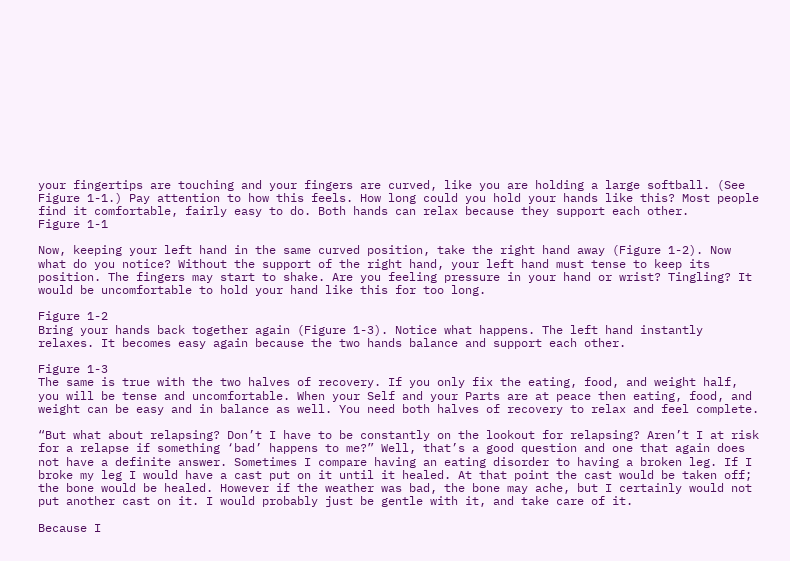your fingertips are touching and your fingers are curved, like you are holding a large softball. (See Figure 1-1.) Pay attention to how this feels. How long could you hold your hands like this? Most people find it comfortable, fairly easy to do. Both hands can relax because they support each other.
Figure 1-1

Now, keeping your left hand in the same curved position, take the right hand away (Figure 1-2). Now what do you notice? Without the support of the right hand, your left hand must tense to keep its position. The fingers may start to shake. Are you feeling pressure in your hand or wrist? Tingling? It would be uncomfortable to hold your hand like this for too long.

Figure 1-2
Bring your hands back together again (Figure 1-3). Notice what happens. The left hand instantly relaxes. It becomes easy again because the two hands balance and support each other.

Figure 1-3
The same is true with the two halves of recovery. If you only fix the eating, food, and weight half, you will be tense and uncomfortable. When your Self and your Parts are at peace then eating, food, and weight can be easy and in balance as well. You need both halves of recovery to relax and feel complete.

“But what about relapsing? Don’t I have to be constantly on the lookout for relapsing? Aren’t I at risk for a relapse if something ‘bad’ happens to me?” Well, that’s a good question and one that again does not have a definite answer. Sometimes I compare having an eating disorder to having a broken leg. If I broke my leg I would have a cast put on it until it healed. At that point the cast would be taken off; the bone would be healed. However if the weather was bad, the bone may ache, but I certainly would not put another cast on it. I would probably just be gentle with it, and take care of it.

Because I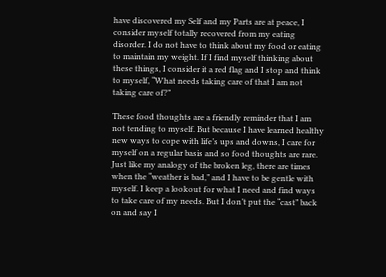have discovered my Self and my Parts are at peace, I consider myself totally recovered from my eating disorder. I do not have to think about my food or eating to maintain my weight. If I find myself thinking about these things, I consider it a red flag and I stop and think to myself, “What needs taking care of that I am not taking care of?”

These food thoughts are a friendly reminder that I am not tending to myself. But because I have learned healthy new ways to cope with life’s ups and downs, I care for myself on a regular basis and so food thoughts are rare. Just like my analogy of the broken leg, there are times when the “weather is bad,” and I have to be gentle with myself. I keep a lookout for what I need and find ways to take care of my needs. But I don’t put the “cast” back on and say I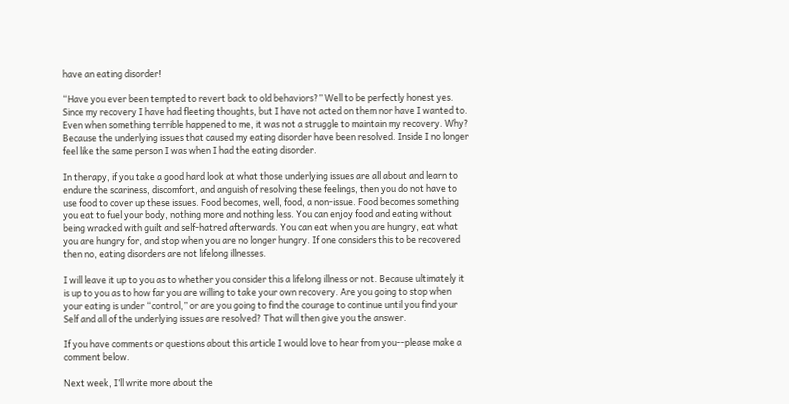have an eating disorder!

“Have you ever been tempted to revert back to old behaviors?” Well to be perfectly honest yes. Since my recovery I have had fleeting thoughts, but I have not acted on them nor have I wanted to. Even when something terrible happened to me, it was not a struggle to maintain my recovery. Why? Because the underlying issues that caused my eating disorder have been resolved. Inside I no longer feel like the same person I was when I had the eating disorder.

In therapy, if you take a good hard look at what those underlying issues are all about and learn to endure the scariness, discomfort, and anguish of resolving these feelings, then you do not have to use food to cover up these issues. Food becomes, well, food, a non-issue. Food becomes something you eat to fuel your body, nothing more and nothing less. You can enjoy food and eating without being wracked with guilt and self-hatred afterwards. You can eat when you are hungry, eat what you are hungry for, and stop when you are no longer hungry. If one considers this to be recovered then no, eating disorders are not lifelong illnesses.

I will leave it up to you as to whether you consider this a lifelong illness or not. Because ultimately it is up to you as to how far you are willing to take your own recovery. Are you going to stop when your eating is under “control,” or are you going to find the courage to continue until you find your Self and all of the underlying issues are resolved? That will then give you the answer.

If you have comments or questions about this article I would love to hear from you--please make a comment below.

Next week, I’ll write more about the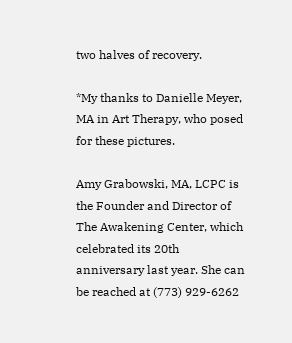two halves of recovery.

*My thanks to Danielle Meyer, MA in Art Therapy, who posed for these pictures.

Amy Grabowski, MA, LCPC is the Founder and Director of The Awakening Center, which celebrated its 20th anniversary last year. She can be reached at (773) 929-6262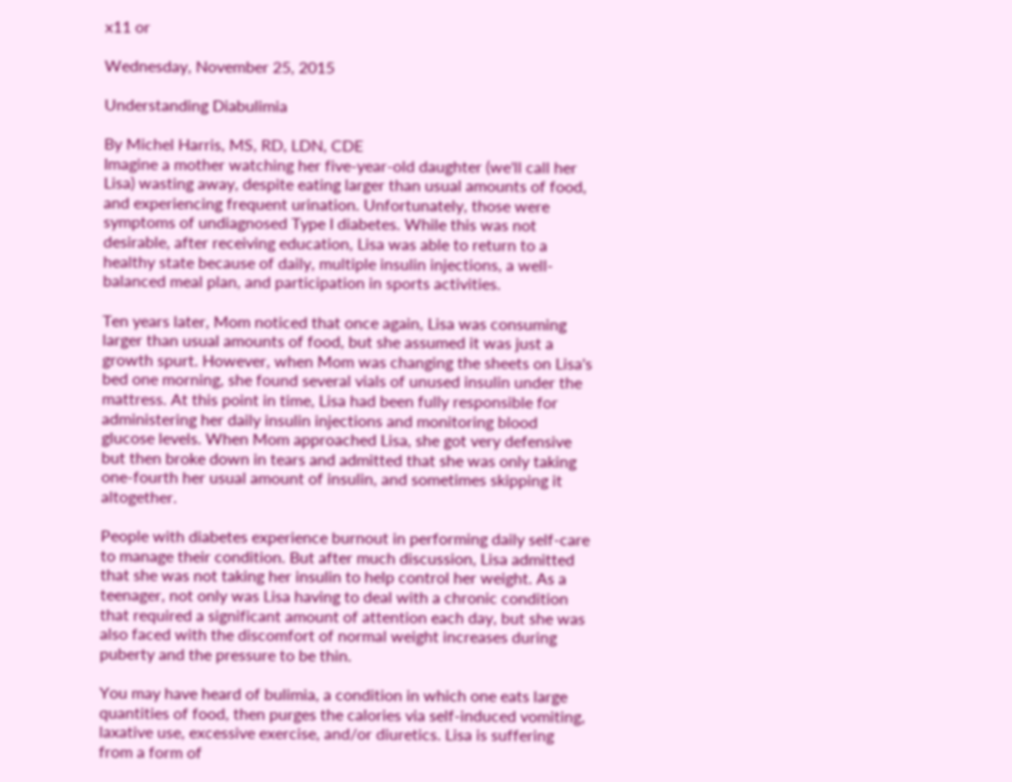x11 or

Wednesday, November 25, 2015

Understanding Diabulimia

By Michel Harris, MS, RD, LDN, CDE
Imagine a mother watching her five-year-old daughter (we'll call her Lisa) wasting away, despite eating larger than usual amounts of food, and experiencing frequent urination. Unfortunately, those were symptoms of undiagnosed Type I diabetes. While this was not desirable, after receiving education, Lisa was able to return to a healthy state because of daily, multiple insulin injections, a well-balanced meal plan, and participation in sports activities.

Ten years later, Mom noticed that once again, Lisa was consuming larger than usual amounts of food, but she assumed it was just a growth spurt. However, when Mom was changing the sheets on Lisa's bed one morning, she found several vials of unused insulin under the mattress. At this point in time, Lisa had been fully responsible for administering her daily insulin injections and monitoring blood glucose levels. When Mom approached Lisa, she got very defensive but then broke down in tears and admitted that she was only taking one-fourth her usual amount of insulin, and sometimes skipping it altogether.

People with diabetes experience burnout in performing daily self-care to manage their condition. But after much discussion, Lisa admitted that she was not taking her insulin to help control her weight. As a teenager, not only was Lisa having to deal with a chronic condition that required a significant amount of attention each day, but she was also faced with the discomfort of normal weight increases during puberty and the pressure to be thin.

You may have heard of bulimia, a condition in which one eats large quantities of food, then purges the calories via self-induced vomiting, laxative use, excessive exercise, and/or diuretics. Lisa is suffering from a form of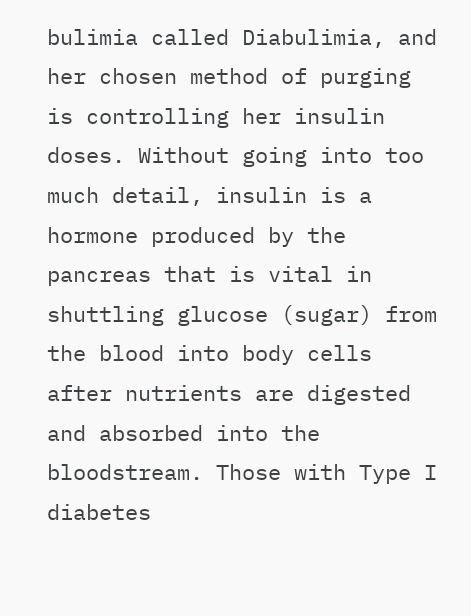bulimia called Diabulimia, and her chosen method of purging is controlling her insulin doses. Without going into too much detail, insulin is a hormone produced by the pancreas that is vital in shuttling glucose (sugar) from the blood into body cells after nutrients are digested and absorbed into the bloodstream. Those with Type I diabetes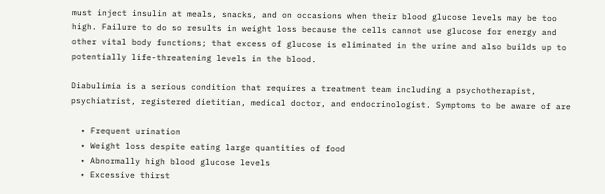must inject insulin at meals, snacks, and on occasions when their blood glucose levels may be too high. Failure to do so results in weight loss because the cells cannot use glucose for energy and other vital body functions; that excess of glucose is eliminated in the urine and also builds up to potentially life-threatening levels in the blood.

Diabulimia is a serious condition that requires a treatment team including a psychotherapist, psychiatrist, registered dietitian, medical doctor, and endocrinologist. Symptoms to be aware of are

  • Frequent urination
  • Weight loss despite eating large quantities of food
  • Abnormally high blood glucose levels
  • Excessive thirst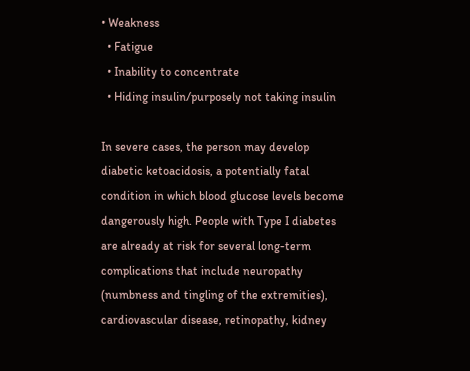• Weakness
  • Fatigue
  • Inability to concentrate
  • Hiding insulin/purposely not taking insulin

In severe cases, the person may develop diabetic ketoacidosis, a potentially fatal condition in which blood glucose levels become dangerously high. People with Type I diabetes are already at risk for several long-term complications that include neuropathy (numbness and tingling of the extremities), cardiovascular disease, retinopathy, kidney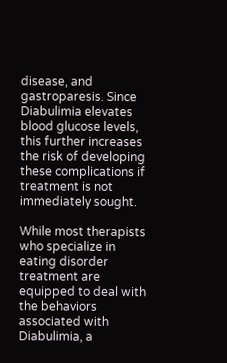disease, and gastroparesis. Since Diabulimia elevates blood glucose levels, this further increases the risk of developing these complications if treatment is not immediately sought.

While most therapists who specialize in eating disorder treatment are equipped to deal with the behaviors associated with Diabulimia, a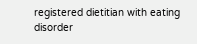registered dietitian with eating disorder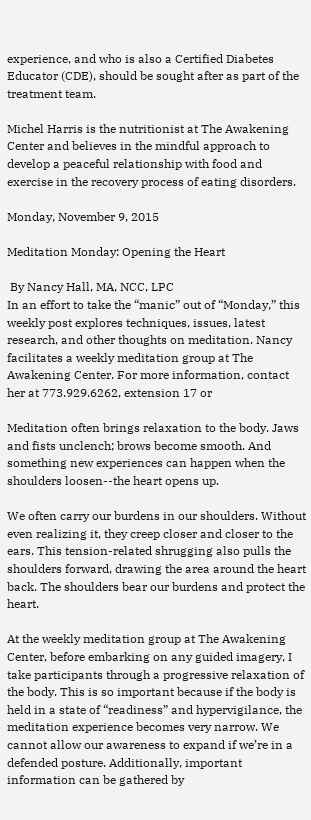experience, and who is also a Certified Diabetes Educator (CDE), should be sought after as part of the treatment team.

Michel Harris is the nutritionist at The Awakening Center and believes in the mindful approach to develop a peaceful relationship with food and exercise in the recovery process of eating disorders.

Monday, November 9, 2015

Meditation Monday: Opening the Heart

 By Nancy Hall, MA, NCC, LPC
In an effort to take the “manic” out of “Monday,” this weekly post explores techniques, issues, latest research, and other thoughts on meditation. Nancy facilitates a weekly meditation group at The Awakening Center. For more information, contact her at 773.929.6262, extension 17 or

Meditation often brings relaxation to the body. Jaws and fists unclench; brows become smooth. And something new experiences can happen when the shoulders loosen--the heart opens up.

We often carry our burdens in our shoulders. Without even realizing it, they creep closer and closer to the ears. This tension-related shrugging also pulls the shoulders forward, drawing the area around the heart back. The shoulders bear our burdens and protect the heart.

At the weekly meditation group at The Awakening Center, before embarking on any guided imagery, I take participants through a progressive relaxation of the body. This is so important because if the body is held in a state of “readiness” and hypervigilance, the meditation experience becomes very narrow. We cannot allow our awareness to expand if we’re in a defended posture. Additionally, important information can be gathered by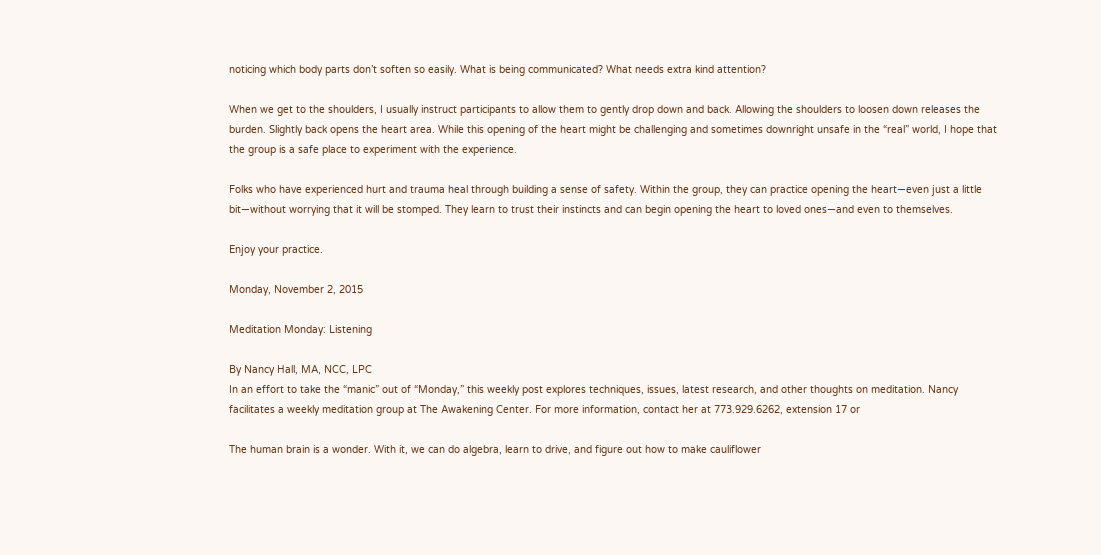noticing which body parts don’t soften so easily. What is being communicated? What needs extra kind attention?

When we get to the shoulders, I usually instruct participants to allow them to gently drop down and back. Allowing the shoulders to loosen down releases the burden. Slightly back opens the heart area. While this opening of the heart might be challenging and sometimes downright unsafe in the “real” world, I hope that the group is a safe place to experiment with the experience.

Folks who have experienced hurt and trauma heal through building a sense of safety. Within the group, they can practice opening the heart—even just a little bit—without worrying that it will be stomped. They learn to trust their instincts and can begin opening the heart to loved ones—and even to themselves.

Enjoy your practice.

Monday, November 2, 2015

Meditation Monday: Listening

By Nancy Hall, MA, NCC, LPC
In an effort to take the “manic” out of “Monday,” this weekly post explores techniques, issues, latest research, and other thoughts on meditation. Nancy facilitates a weekly meditation group at The Awakening Center. For more information, contact her at 773.929.6262, extension 17 or

The human brain is a wonder. With it, we can do algebra, learn to drive, and figure out how to make cauliflower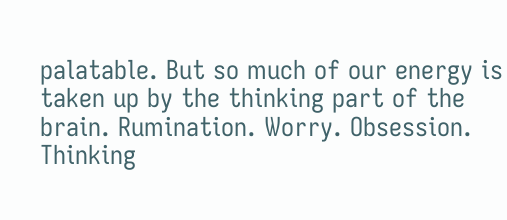palatable. But so much of our energy is taken up by the thinking part of the brain. Rumination. Worry. Obsession. Thinking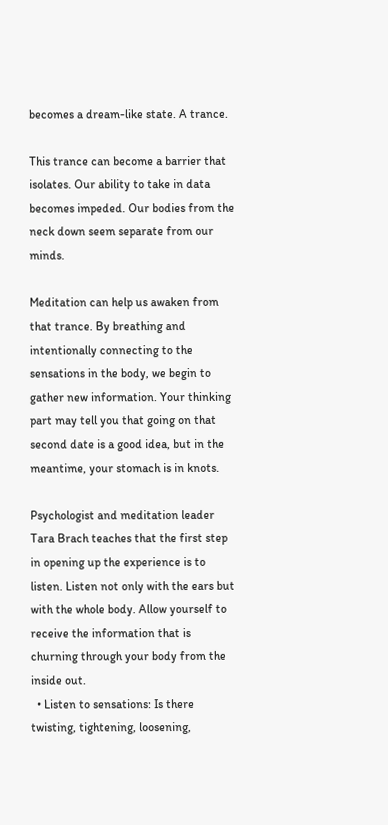becomes a dream-like state. A trance.

This trance can become a barrier that isolates. Our ability to take in data becomes impeded. Our bodies from the neck down seem separate from our minds.

Meditation can help us awaken from that trance. By breathing and intentionally connecting to the sensations in the body, we begin to gather new information. Your thinking part may tell you that going on that second date is a good idea, but in the meantime, your stomach is in knots.

Psychologist and meditation leader Tara Brach teaches that the first step in opening up the experience is to listen. Listen not only with the ears but with the whole body. Allow yourself to receive the information that is churning through your body from the inside out.
  • Listen to sensations: Is there twisting, tightening, loosening,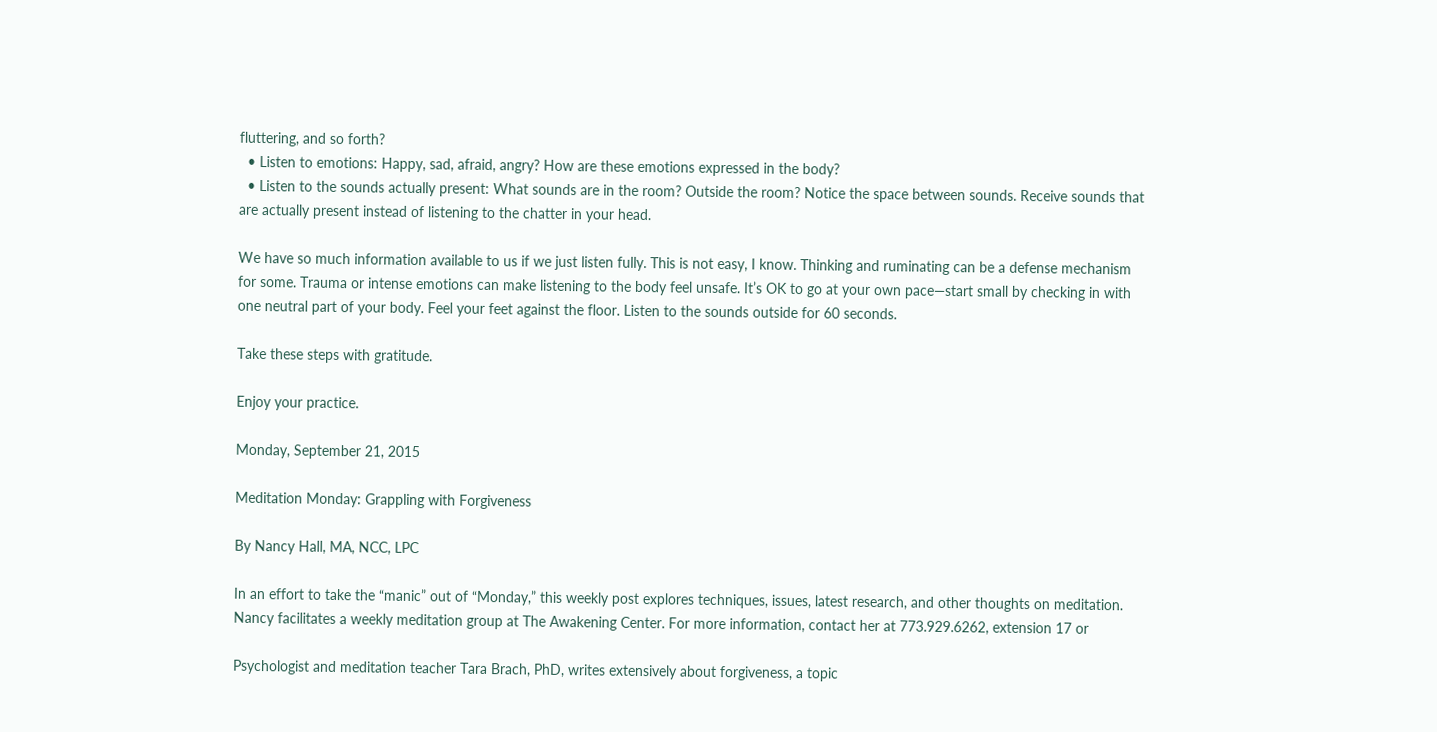fluttering, and so forth?
  • Listen to emotions: Happy, sad, afraid, angry? How are these emotions expressed in the body?
  • Listen to the sounds actually present: What sounds are in the room? Outside the room? Notice the space between sounds. Receive sounds that are actually present instead of listening to the chatter in your head.

We have so much information available to us if we just listen fully. This is not easy, I know. Thinking and ruminating can be a defense mechanism for some. Trauma or intense emotions can make listening to the body feel unsafe. It’s OK to go at your own pace—start small by checking in with one neutral part of your body. Feel your feet against the floor. Listen to the sounds outside for 60 seconds.

Take these steps with gratitude.

Enjoy your practice.

Monday, September 21, 2015

Meditation Monday: Grappling with Forgiveness

By Nancy Hall, MA, NCC, LPC

In an effort to take the “manic” out of “Monday,” this weekly post explores techniques, issues, latest research, and other thoughts on meditation. Nancy facilitates a weekly meditation group at The Awakening Center. For more information, contact her at 773.929.6262, extension 17 or

Psychologist and meditation teacher Tara Brach, PhD, writes extensively about forgiveness, a topic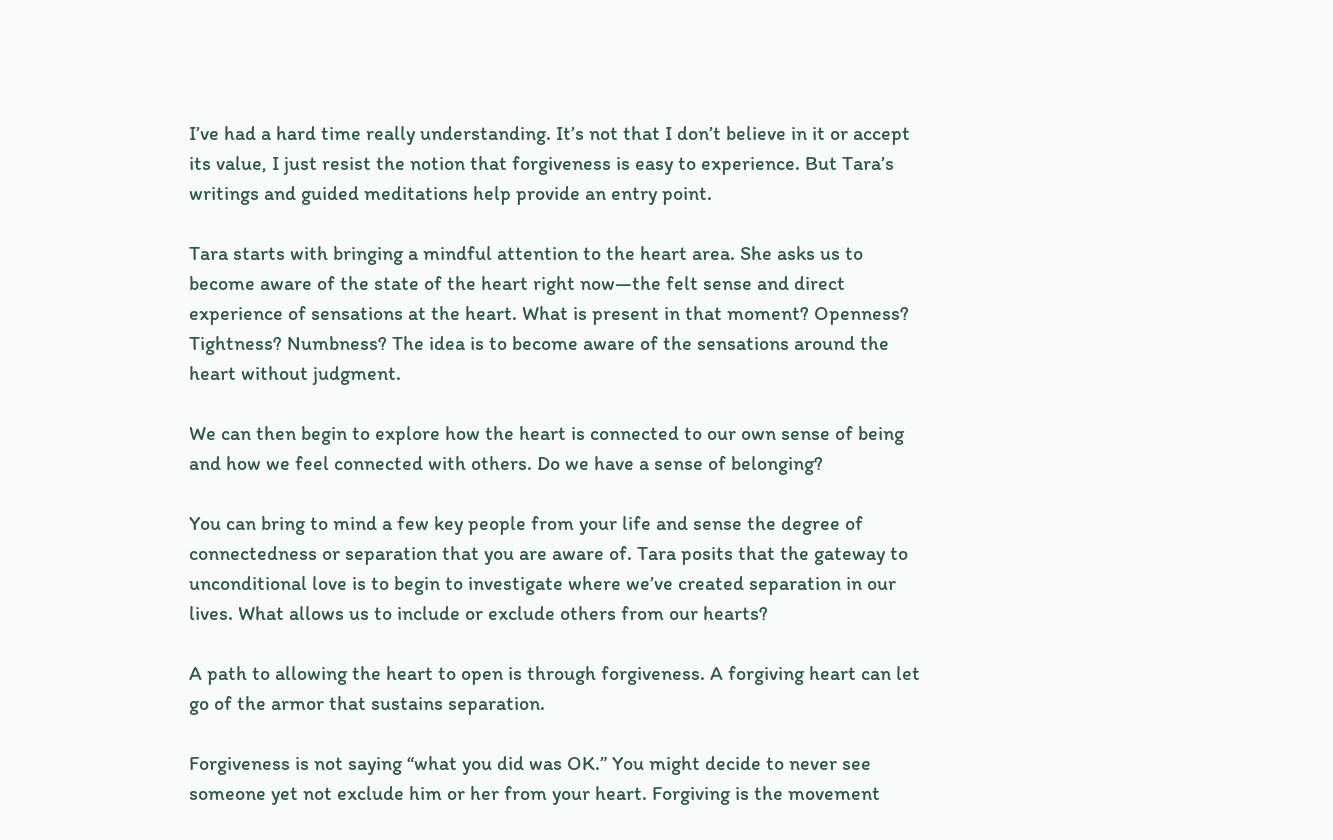I’ve had a hard time really understanding. It’s not that I don’t believe in it or accept its value, I just resist the notion that forgiveness is easy to experience. But Tara’s writings and guided meditations help provide an entry point.

Tara starts with bringing a mindful attention to the heart area. She asks us to become aware of the state of the heart right now—the felt sense and direct experience of sensations at the heart. What is present in that moment? Openness? Tightness? Numbness? The idea is to become aware of the sensations around the heart without judgment.

We can then begin to explore how the heart is connected to our own sense of being and how we feel connected with others. Do we have a sense of belonging?

You can bring to mind a few key people from your life and sense the degree of connectedness or separation that you are aware of. Tara posits that the gateway to unconditional love is to begin to investigate where we’ve created separation in our lives. What allows us to include or exclude others from our hearts?

A path to allowing the heart to open is through forgiveness. A forgiving heart can let go of the armor that sustains separation.

Forgiveness is not saying “what you did was OK.” You might decide to never see someone yet not exclude him or her from your heart. Forgiving is the movement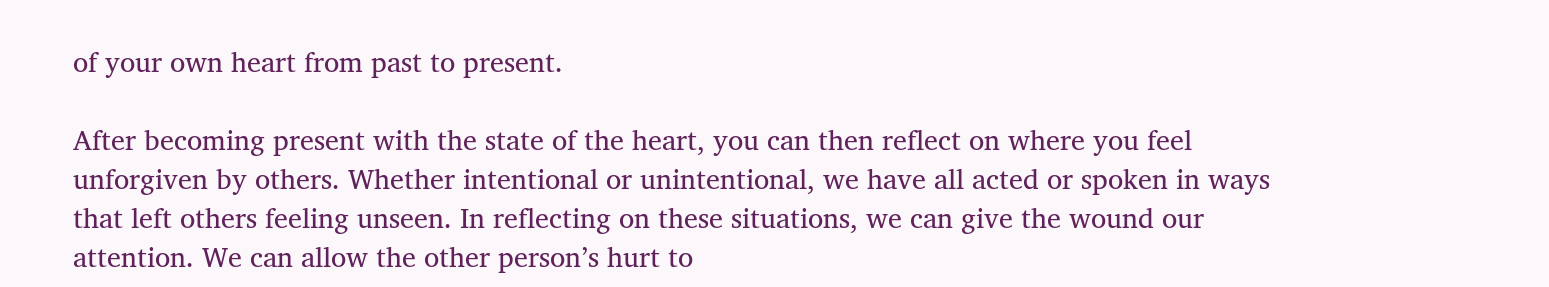of your own heart from past to present.

After becoming present with the state of the heart, you can then reflect on where you feel unforgiven by others. Whether intentional or unintentional, we have all acted or spoken in ways that left others feeling unseen. In reflecting on these situations, we can give the wound our attention. We can allow the other person’s hurt to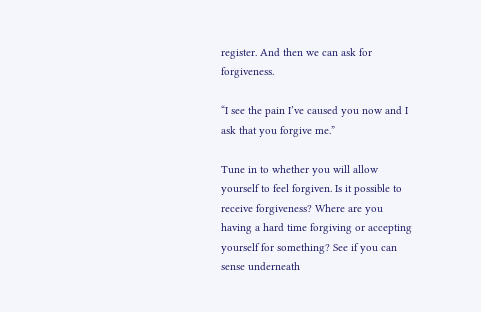register. And then we can ask for forgiveness.

“I see the pain I’ve caused you now and I ask that you forgive me.”

Tune in to whether you will allow yourself to feel forgiven. Is it possible to receive forgiveness? Where are you having a hard time forgiving or accepting yourself for something? See if you can sense underneath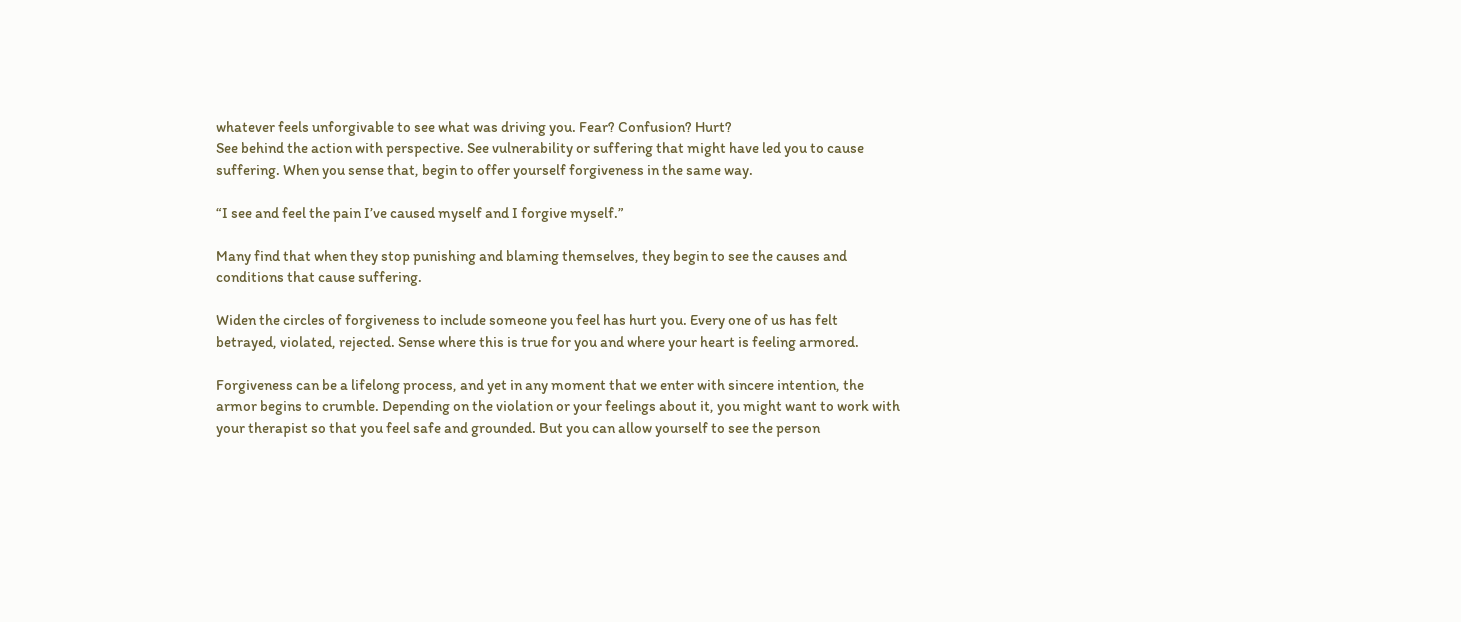whatever feels unforgivable to see what was driving you. Fear? Confusion? Hurt?
See behind the action with perspective. See vulnerability or suffering that might have led you to cause suffering. When you sense that, begin to offer yourself forgiveness in the same way.

“I see and feel the pain I’ve caused myself and I forgive myself.”

Many find that when they stop punishing and blaming themselves, they begin to see the causes and conditions that cause suffering.

Widen the circles of forgiveness to include someone you feel has hurt you. Every one of us has felt betrayed, violated, rejected. Sense where this is true for you and where your heart is feeling armored.

Forgiveness can be a lifelong process, and yet in any moment that we enter with sincere intention, the armor begins to crumble. Depending on the violation or your feelings about it, you might want to work with your therapist so that you feel safe and grounded. But you can allow yourself to see the person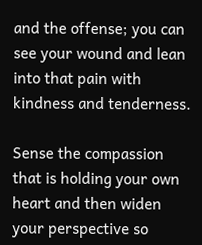and the offense; you can see your wound and lean into that pain with kindness and tenderness.

Sense the compassion that is holding your own heart and then widen your perspective so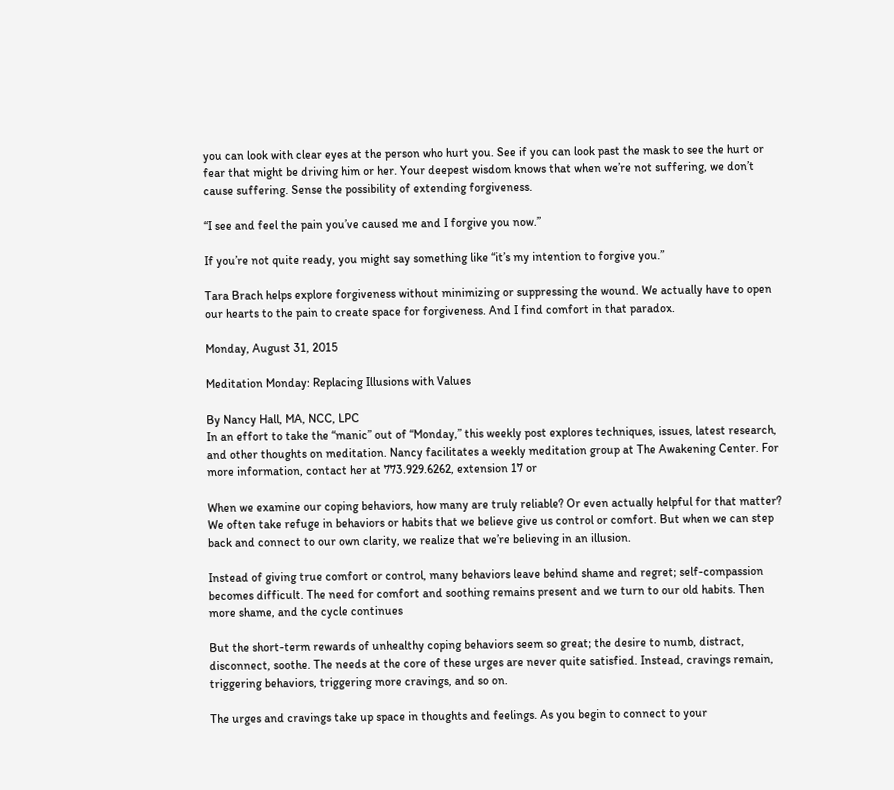you can look with clear eyes at the person who hurt you. See if you can look past the mask to see the hurt or fear that might be driving him or her. Your deepest wisdom knows that when we’re not suffering, we don’t cause suffering. Sense the possibility of extending forgiveness.

“I see and feel the pain you’ve caused me and I forgive you now.”

If you’re not quite ready, you might say something like “it’s my intention to forgive you.”

Tara Brach helps explore forgiveness without minimizing or suppressing the wound. We actually have to open our hearts to the pain to create space for forgiveness. And I find comfort in that paradox.

Monday, August 31, 2015

Meditation Monday: Replacing Illusions with Values

By Nancy Hall, MA, NCC, LPC
In an effort to take the “manic” out of “Monday,” this weekly post explores techniques, issues, latest research, and other thoughts on meditation. Nancy facilitates a weekly meditation group at The Awakening Center. For more information, contact her at 773.929.6262, extension 17 or

When we examine our coping behaviors, how many are truly reliable? Or even actually helpful for that matter? We often take refuge in behaviors or habits that we believe give us control or comfort. But when we can step back and connect to our own clarity, we realize that we’re believing in an illusion.

Instead of giving true comfort or control, many behaviors leave behind shame and regret; self-compassion becomes difficult. The need for comfort and soothing remains present and we turn to our old habits. Then more shame, and the cycle continues

But the short-term rewards of unhealthy coping behaviors seem so great; the desire to numb, distract, disconnect, soothe. The needs at the core of these urges are never quite satisfied. Instead, cravings remain, triggering behaviors, triggering more cravings, and so on.

The urges and cravings take up space in thoughts and feelings. As you begin to connect to your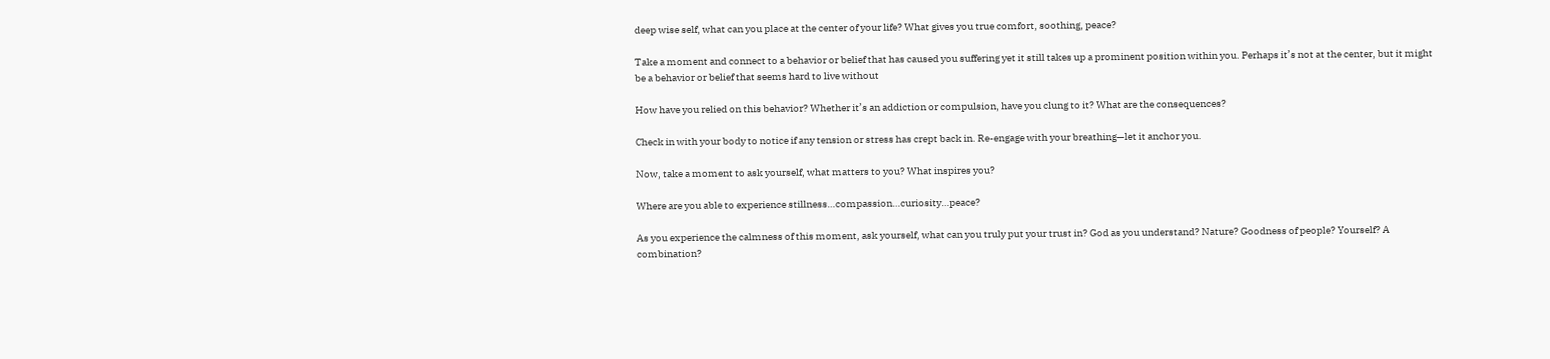deep wise self, what can you place at the center of your life? What gives you true comfort, soothing, peace?

Take a moment and connect to a behavior or belief that has caused you suffering yet it still takes up a prominent position within you. Perhaps it’s not at the center, but it might be a behavior or belief that seems hard to live without

How have you relied on this behavior? Whether it’s an addiction or compulsion, have you clung to it? What are the consequences?

Check in with your body to notice if any tension or stress has crept back in. Re-engage with your breathing—let it anchor you.

Now, take a moment to ask yourself, what matters to you? What inspires you?

Where are you able to experience stillness…compassion…curiosity…peace?

As you experience the calmness of this moment, ask yourself, what can you truly put your trust in? God as you understand? Nature? Goodness of people? Yourself? A combination?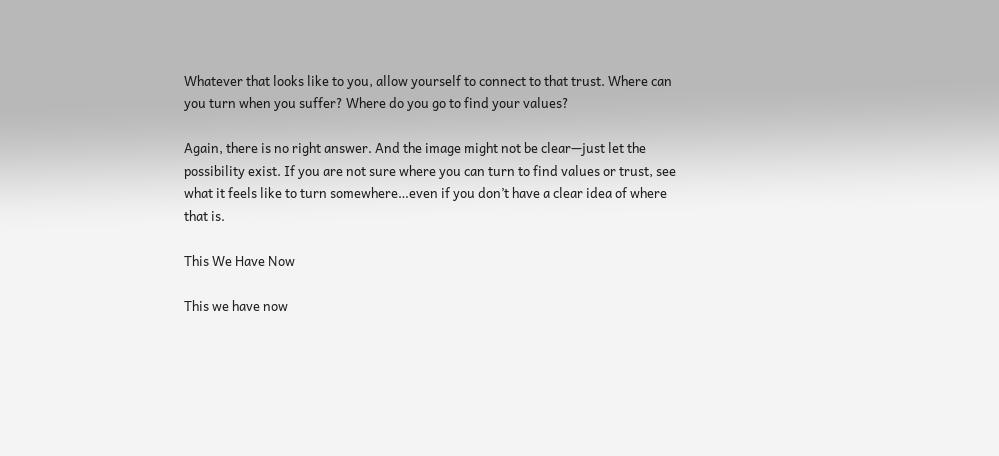Whatever that looks like to you, allow yourself to connect to that trust. Where can you turn when you suffer? Where do you go to find your values?

Again, there is no right answer. And the image might not be clear—just let the possibility exist. If you are not sure where you can turn to find values or trust, see what it feels like to turn somewhere…even if you don’t have a clear idea of where that is.

This We Have Now

This we have now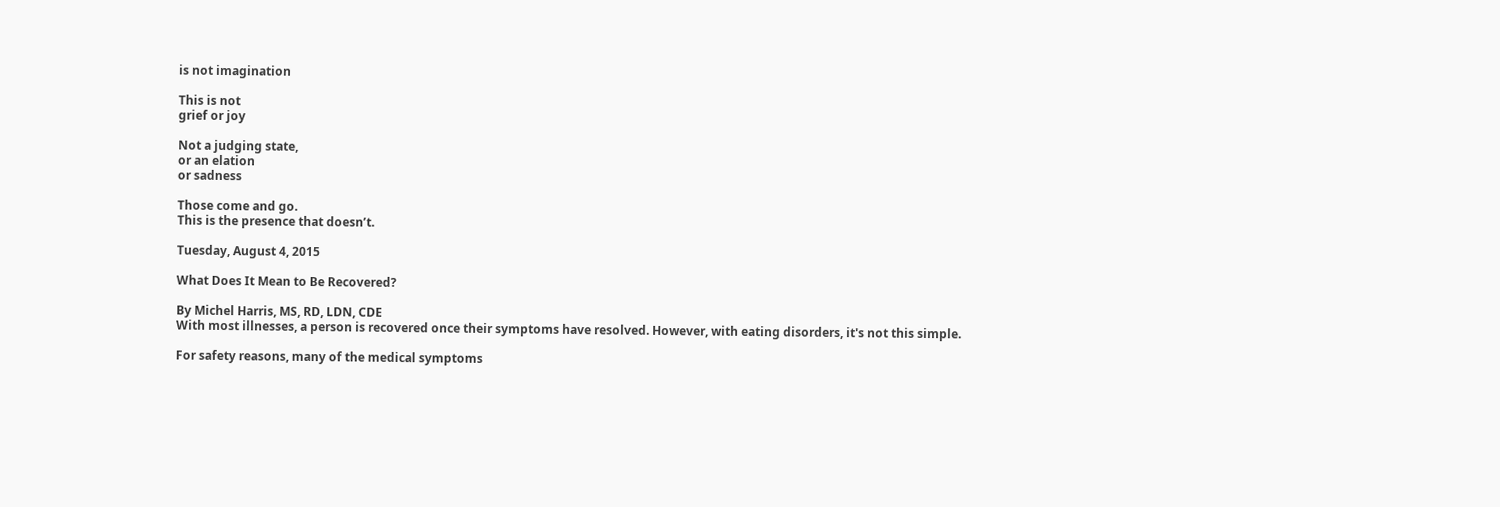is not imagination

This is not
grief or joy

Not a judging state,
or an elation
or sadness

Those come and go.
This is the presence that doesn’t.

Tuesday, August 4, 2015

What Does It Mean to Be Recovered?

By Michel Harris, MS, RD, LDN, CDE
With most illnesses, a person is recovered once their symptoms have resolved. However, with eating disorders, it's not this simple.

For safety reasons, many of the medical symptoms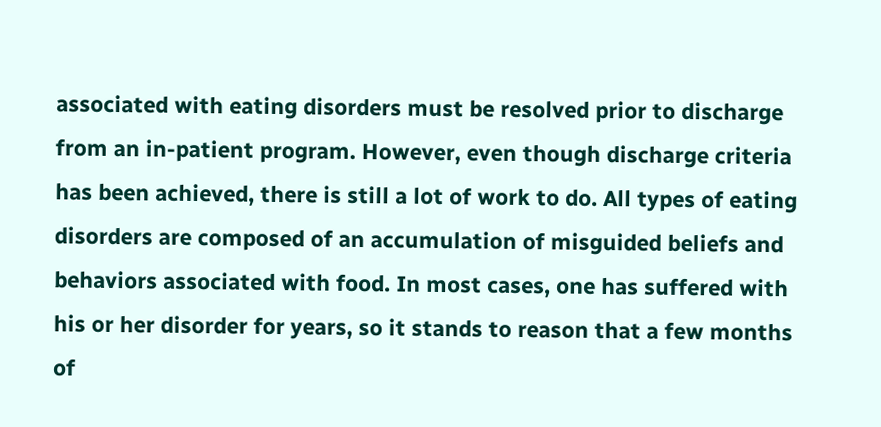associated with eating disorders must be resolved prior to discharge from an in-patient program. However, even though discharge criteria has been achieved, there is still a lot of work to do. All types of eating disorders are composed of an accumulation of misguided beliefs and behaviors associated with food. In most cases, one has suffered with his or her disorder for years, so it stands to reason that a few months of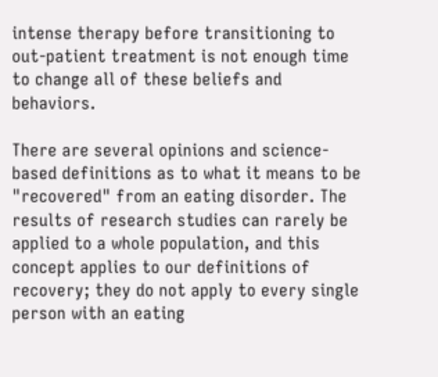intense therapy before transitioning to out-patient treatment is not enough time to change all of these beliefs and behaviors.

There are several opinions and science-based definitions as to what it means to be "recovered" from an eating disorder. The results of research studies can rarely be applied to a whole population, and this concept applies to our definitions of recovery; they do not apply to every single person with an eating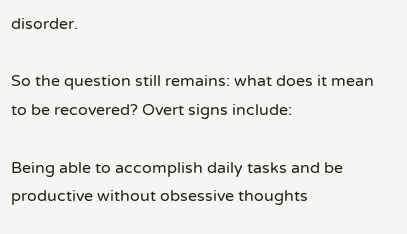disorder.

So the question still remains: what does it mean to be recovered? Overt signs include:

Being able to accomplish daily tasks and be productive without obsessive thoughts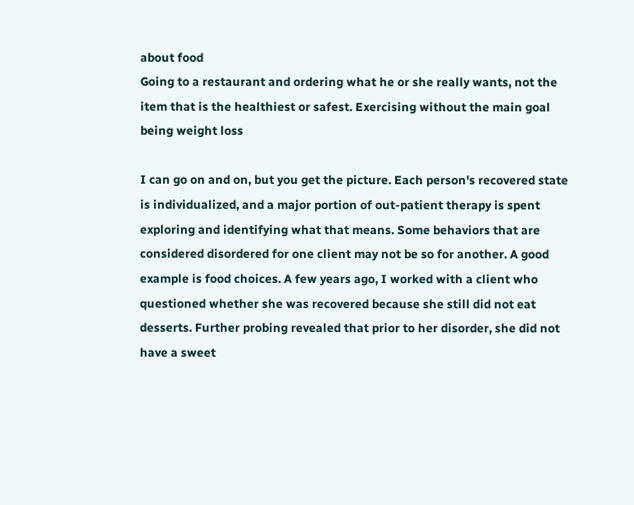about food
Going to a restaurant and ordering what he or she really wants, not the item that is the healthiest or safest. Exercising without the main goal being weight loss

I can go on and on, but you get the picture. Each person's recovered state is individualized, and a major portion of out-patient therapy is spent exploring and identifying what that means. Some behaviors that are considered disordered for one client may not be so for another. A good example is food choices. A few years ago, I worked with a client who questioned whether she was recovered because she still did not eat desserts. Further probing revealed that prior to her disorder, she did not have a sweet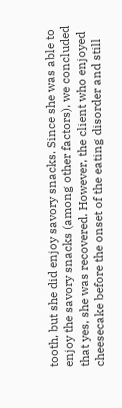tooth, but she did enjoy savory snacks. Since she was able to enjoy the savory snacks (among other factors), we concluded that yes, she was recovered. However, the client who enjoyed cheesecake before the onset of the eating disorder and still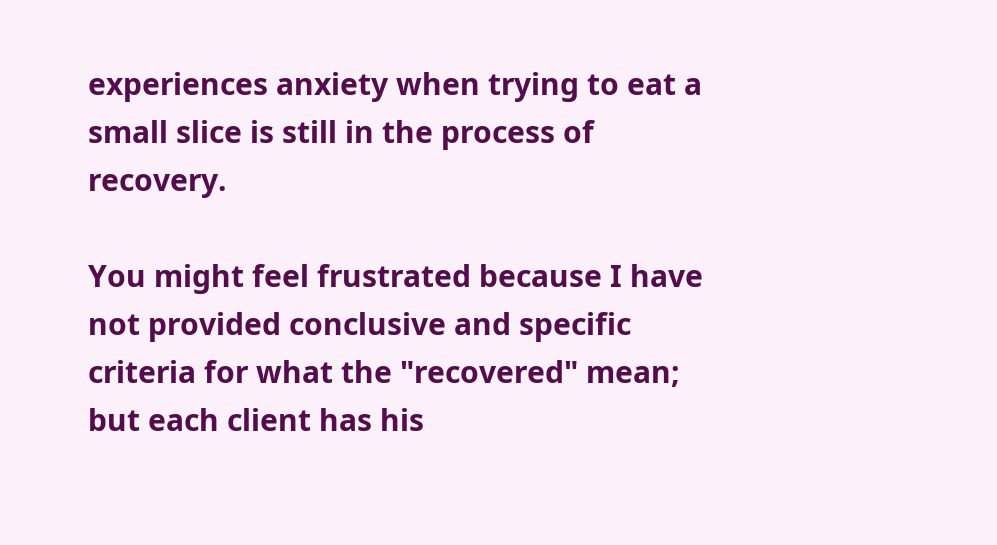experiences anxiety when trying to eat a small slice is still in the process of recovery.

You might feel frustrated because I have not provided conclusive and specific criteria for what the "recovered" mean; but each client has his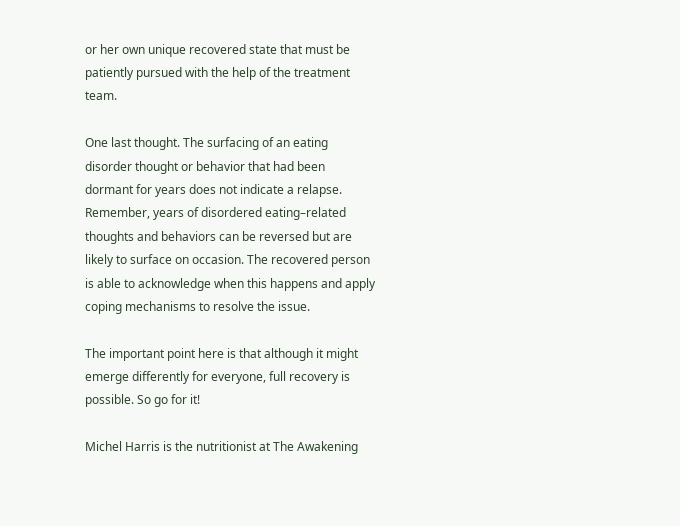or her own unique recovered state that must be patiently pursued with the help of the treatment team.

One last thought. The surfacing of an eating disorder thought or behavior that had been dormant for years does not indicate a relapse. Remember, years of disordered eating–related thoughts and behaviors can be reversed but are likely to surface on occasion. The recovered person is able to acknowledge when this happens and apply coping mechanisms to resolve the issue.

The important point here is that although it might emerge differently for everyone, full recovery is possible. So go for it!

Michel Harris is the nutritionist at The Awakening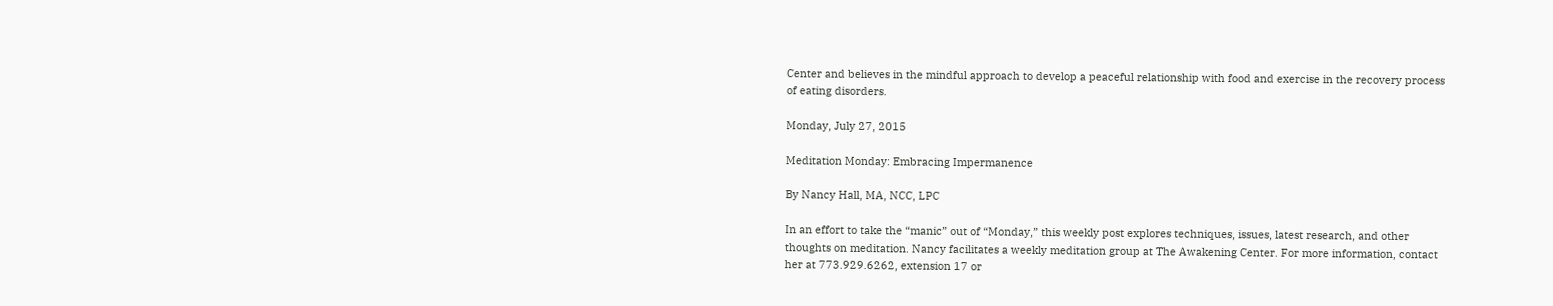Center and believes in the mindful approach to develop a peaceful relationship with food and exercise in the recovery process of eating disorders.

Monday, July 27, 2015

Meditation Monday: Embracing Impermanence

By Nancy Hall, MA, NCC, LPC

In an effort to take the “manic” out of “Monday,” this weekly post explores techniques, issues, latest research, and other thoughts on meditation. Nancy facilitates a weekly meditation group at The Awakening Center. For more information, contact her at 773.929.6262, extension 17 or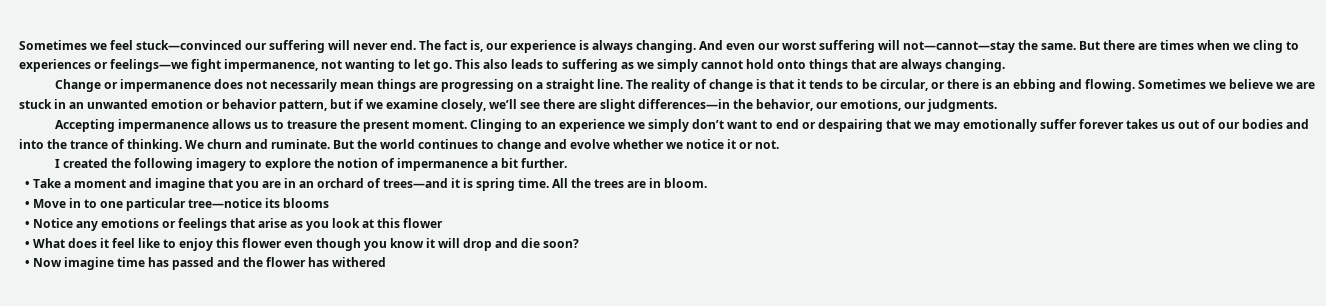Sometimes we feel stuck—convinced our suffering will never end. The fact is, our experience is always changing. And even our worst suffering will not—cannot—stay the same. But there are times when we cling to experiences or feelings—we fight impermanence, not wanting to let go. This also leads to suffering as we simply cannot hold onto things that are always changing.
            Change or impermanence does not necessarily mean things are progressing on a straight line. The reality of change is that it tends to be circular, or there is an ebbing and flowing. Sometimes we believe we are stuck in an unwanted emotion or behavior pattern, but if we examine closely, we’ll see there are slight differences—in the behavior, our emotions, our judgments.
            Accepting impermanence allows us to treasure the present moment. Clinging to an experience we simply don’t want to end or despairing that we may emotionally suffer forever takes us out of our bodies and into the trance of thinking. We churn and ruminate. But the world continues to change and evolve whether we notice it or not.
            I created the following imagery to explore the notion of impermanence a bit further.
  • Take a moment and imagine that you are in an orchard of trees—and it is spring time. All the trees are in bloom.
  • Move in to one particular tree—notice its blooms
  • Notice any emotions or feelings that arise as you look at this flower
  • What does it feel like to enjoy this flower even though you know it will drop and die soon?
  • Now imagine time has passed and the flower has withered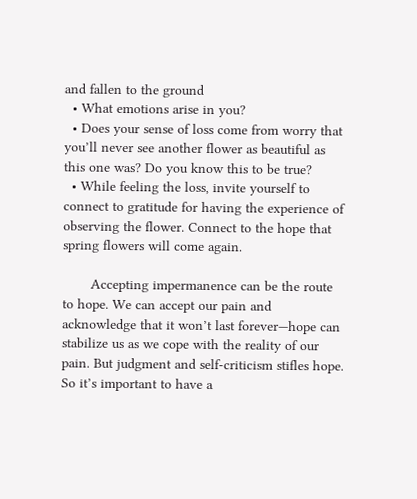and fallen to the ground
  • What emotions arise in you?
  • Does your sense of loss come from worry that you’ll never see another flower as beautiful as this one was? Do you know this to be true?
  • While feeling the loss, invite yourself to connect to gratitude for having the experience of observing the flower. Connect to the hope that spring flowers will come again.

       Accepting impermanence can be the route to hope. We can accept our pain and acknowledge that it won’t last forever—hope can stabilize us as we cope with the reality of our pain. But judgment and self-criticism stifles hope. So it’s important to have a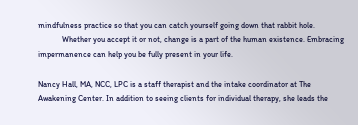mindfulness practice so that you can catch yourself going down that rabbit hole.
            Whether you accept it or not, change is a part of the human existence. Embracing impermanence can help you be fully present in your life.

Nancy Hall, MA, NCC, LPC is a staff therapist and the intake coordinator at The Awakening Center. In addition to seeing clients for individual therapy, she leads the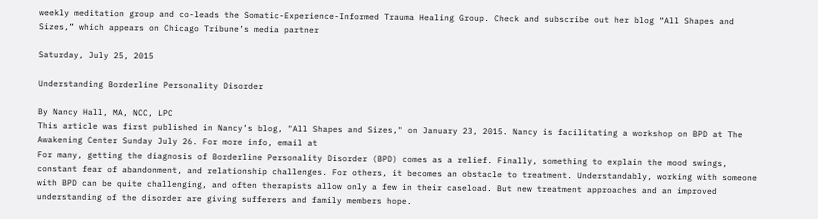weekly meditation group and co-leads the Somatic-Experience-Informed Trauma Healing Group. Check and subscribe out her blog “All Shapes and Sizes,” which appears on Chicago Tribune’s media partner

Saturday, July 25, 2015

Understanding Borderline Personality Disorder

By Nancy Hall, MA, NCC, LPC
This article was first published in Nancy’s blog, "All Shapes and Sizes," on January 23, 2015. Nancy is facilitating a workshop on BPD at The Awakening Center Sunday July 26. For more info, email at
For many, getting the diagnosis of Borderline Personality Disorder (BPD) comes as a relief. Finally, something to explain the mood swings, constant fear of abandonment, and relationship challenges. For others, it becomes an obstacle to treatment. Understandably, working with someone with BPD can be quite challenging, and often therapists allow only a few in their caseload. But new treatment approaches and an improved understanding of the disorder are giving sufferers and family members hope.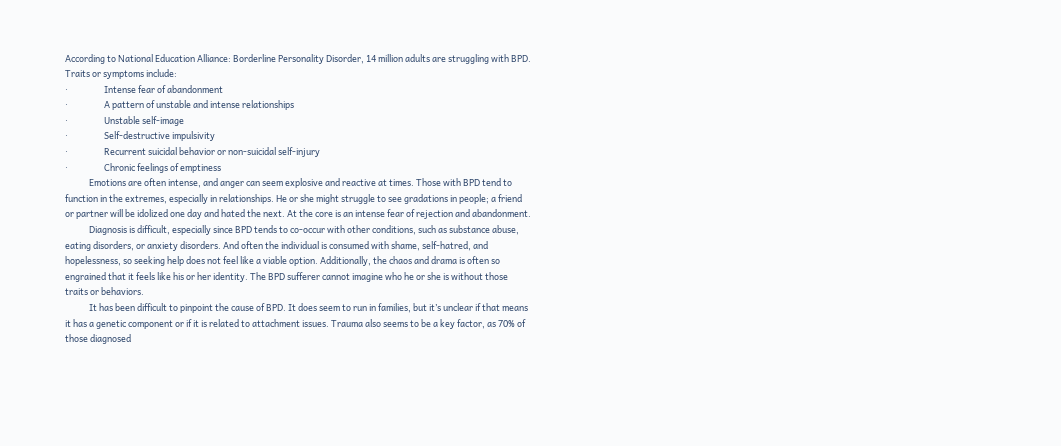According to National Education Alliance: Borderline Personality Disorder, 14 million adults are struggling with BPD. Traits or symptoms include:
·                  Intense fear of abandonment
·                  A pattern of unstable and intense relationships
·                  Unstable self-image
·                  Self-destructive impulsivity
·                  Recurrent suicidal behavior or non-suicidal self-injury
·                  Chronic feelings of emptiness
            Emotions are often intense, and anger can seem explosive and reactive at times. Those with BPD tend to function in the extremes, especially in relationships. He or she might struggle to see gradations in people; a friend or partner will be idolized one day and hated the next. At the core is an intense fear of rejection and abandonment.
            Diagnosis is difficult, especially since BPD tends to co-occur with other conditions, such as substance abuse, eating disorders, or anxiety disorders. And often the individual is consumed with shame, self-hatred, and hopelessness, so seeking help does not feel like a viable option. Additionally, the chaos and drama is often so engrained that it feels like his or her identity. The BPD sufferer cannot imagine who he or she is without those traits or behaviors.
            It has been difficult to pinpoint the cause of BPD. It does seem to run in families, but it’s unclear if that means it has a genetic component or if it is related to attachment issues. Trauma also seems to be a key factor, as 70% of those diagnosed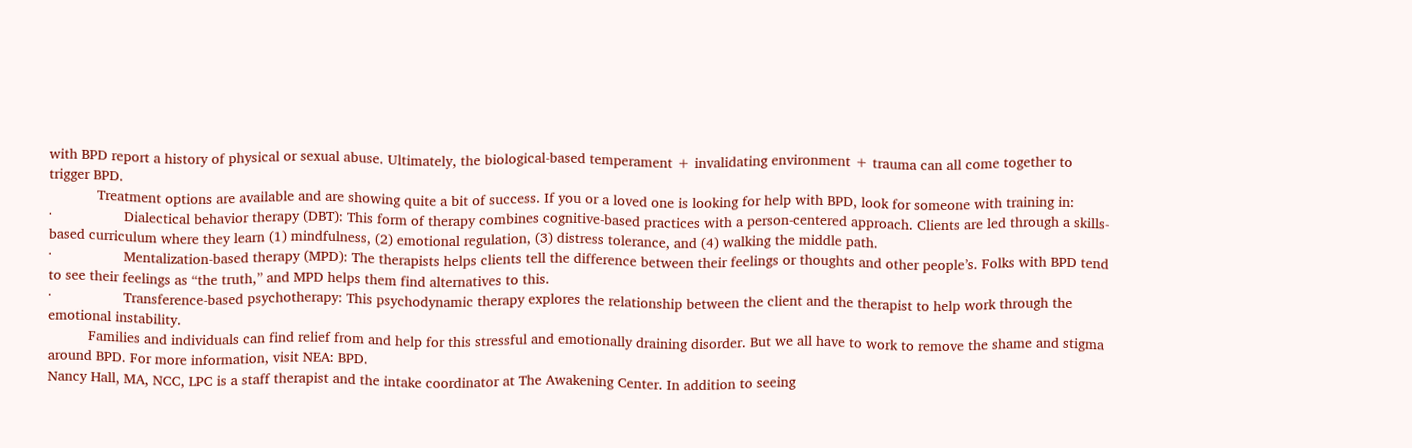with BPD report a history of physical or sexual abuse. Ultimately, the biological-based temperament + invalidating environment + trauma can all come together to trigger BPD.
            Treatment options are available and are showing quite a bit of success. If you or a loved one is looking for help with BPD, look for someone with training in:
·                  Dialectical behavior therapy (DBT): This form of therapy combines cognitive-based practices with a person-centered approach. Clients are led through a skills-based curriculum where they learn (1) mindfulness, (2) emotional regulation, (3) distress tolerance, and (4) walking the middle path.
·                  Mentalization-based therapy (MPD): The therapists helps clients tell the difference between their feelings or thoughts and other people’s. Folks with BPD tend to see their feelings as “the truth,” and MPD helps them find alternatives to this.
·                  Transference-based psychotherapy: This psychodynamic therapy explores the relationship between the client and the therapist to help work through the emotional instability.
          Families and individuals can find relief from and help for this stressful and emotionally draining disorder. But we all have to work to remove the shame and stigma around BPD. For more information, visit NEA: BPD.
Nancy Hall, MA, NCC, LPC is a staff therapist and the intake coordinator at The Awakening Center. In addition to seeing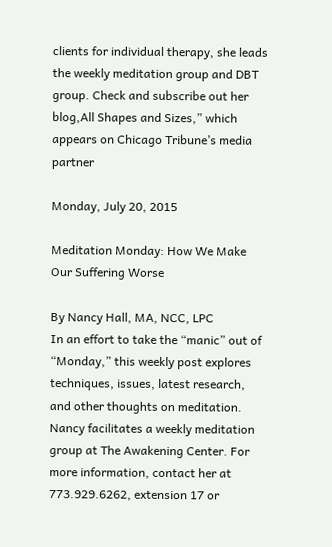clients for individual therapy, she leads the weekly meditation group and DBT group. Check and subscribe out her blog,All Shapes and Sizes,” which appears on Chicago Tribune’s media partner

Monday, July 20, 2015

Meditation Monday: How We Make Our Suffering Worse

By Nancy Hall, MA, NCC, LPC
In an effort to take the “manic” out of “Monday,” this weekly post explores techniques, issues, latest research, and other thoughts on meditation. Nancy facilitates a weekly meditation group at The Awakening Center. For more information, contact her at 773.929.6262, extension 17 or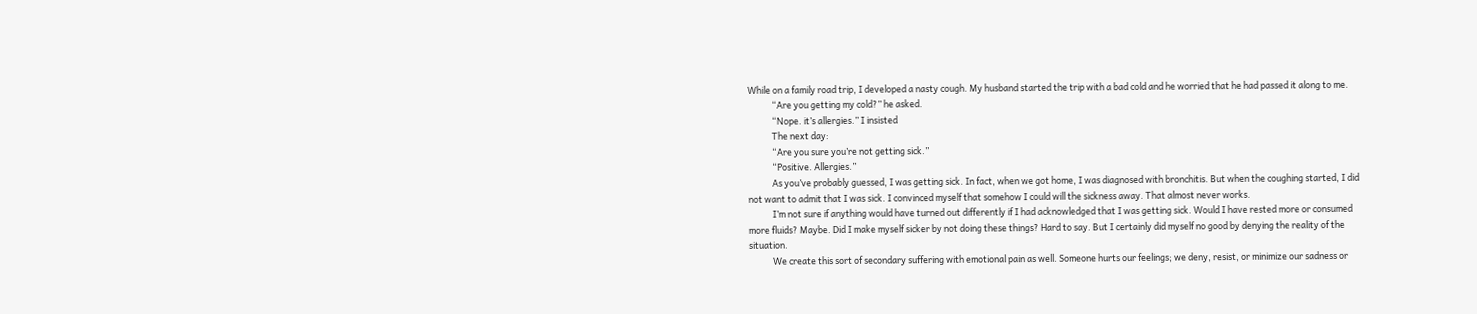While on a family road trip, I developed a nasty cough. My husband started the trip with a bad cold and he worried that he had passed it along to me.
            “Are you getting my cold?” he asked.
            “Nope. it’s allergies.” I insisted
            The next day:
            “Are you sure you’re not getting sick.”
            “Positive. Allergies.”
            As you’ve probably guessed, I was getting sick. In fact, when we got home, I was diagnosed with bronchitis. But when the coughing started, I did not want to admit that I was sick. I convinced myself that somehow I could will the sickness away. That almost never works.
            I’m not sure if anything would have turned out differently if I had acknowledged that I was getting sick. Would I have rested more or consumed more fluids? Maybe. Did I make myself sicker by not doing these things? Hard to say. But I certainly did myself no good by denying the reality of the situation.
            We create this sort of secondary suffering with emotional pain as well. Someone hurts our feelings; we deny, resist, or minimize our sadness or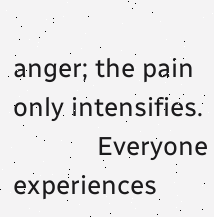anger; the pain only intensifies.
            Everyone experiences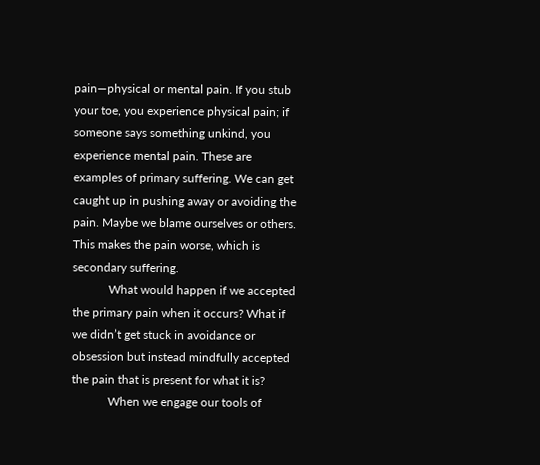pain—physical or mental pain. If you stub your toe, you experience physical pain; if someone says something unkind, you experience mental pain. These are examples of primary suffering. We can get caught up in pushing away or avoiding the pain. Maybe we blame ourselves or others. This makes the pain worse, which is secondary suffering.
            What would happen if we accepted the primary pain when it occurs? What if we didn’t get stuck in avoidance or obsession but instead mindfully accepted the pain that is present for what it is?
            When we engage our tools of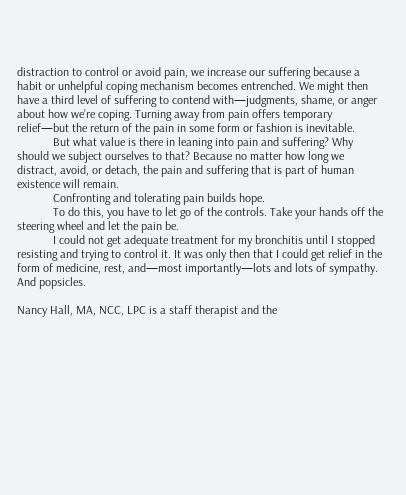distraction to control or avoid pain, we increase our suffering because a habit or unhelpful coping mechanism becomes entrenched. We might then have a third level of suffering to contend with—judgments, shame, or anger about how we’re coping. Turning away from pain offers temporary relief—but the return of the pain in some form or fashion is inevitable.
            But what value is there in leaning into pain and suffering? Why should we subject ourselves to that? Because no matter how long we distract, avoid, or detach, the pain and suffering that is part of human existence will remain.
            Confronting and tolerating pain builds hope.
            To do this, you have to let go of the controls. Take your hands off the steering wheel and let the pain be.
            I could not get adequate treatment for my bronchitis until I stopped resisting and trying to control it. It was only then that I could get relief in the form of medicine, rest, and—most importantly—lots and lots of sympathy. And popsicles.

Nancy Hall, MA, NCC, LPC is a staff therapist and the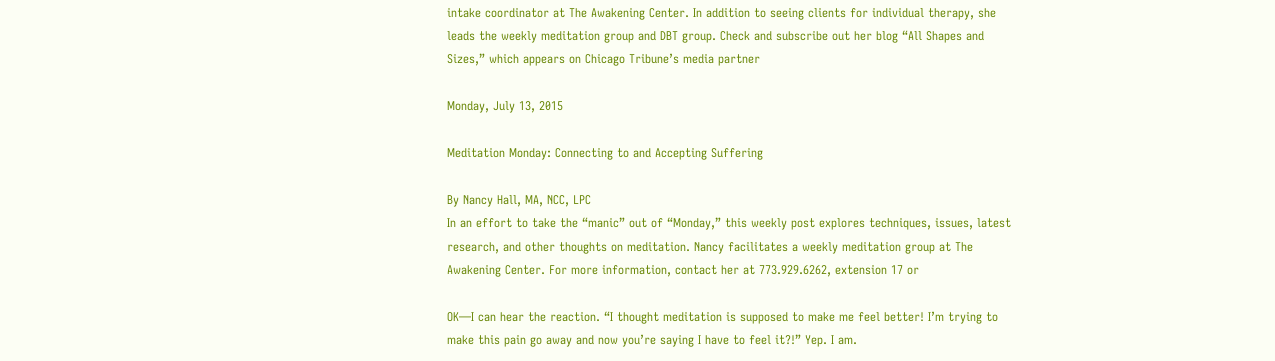intake coordinator at The Awakening Center. In addition to seeing clients for individual therapy, she leads the weekly meditation group and DBT group. Check and subscribe out her blog “All Shapes and Sizes,” which appears on Chicago Tribune’s media partner

Monday, July 13, 2015

Meditation Monday: Connecting to and Accepting Suffering

By Nancy Hall, MA, NCC, LPC
In an effort to take the “manic” out of “Monday,” this weekly post explores techniques, issues, latest research, and other thoughts on meditation. Nancy facilitates a weekly meditation group at The Awakening Center. For more information, contact her at 773.929.6262, extension 17 or

OK—I can hear the reaction. “I thought meditation is supposed to make me feel better! I’m trying to make this pain go away and now you’re saying I have to feel it?!” Yep. I am.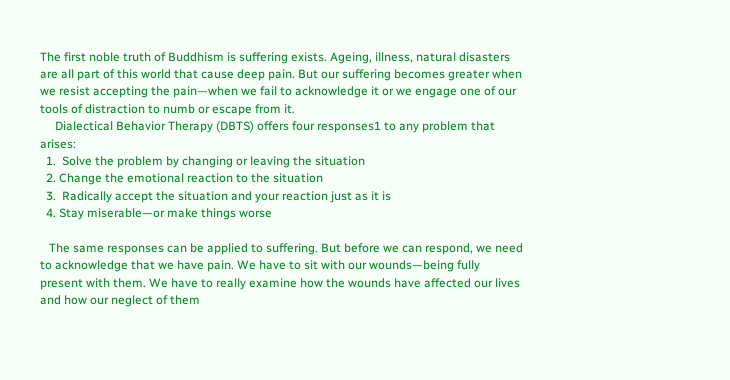The first noble truth of Buddhism is suffering exists. Ageing, illness, natural disasters are all part of this world that cause deep pain. But our suffering becomes greater when we resist accepting the pain—when we fail to acknowledge it or we engage one of our tools of distraction to numb or escape from it.
     Dialectical Behavior Therapy (DBTS) offers four responses1 to any problem that arises:
  1.  Solve the problem by changing or leaving the situation
  2. Change the emotional reaction to the situation
  3.  Radically accept the situation and your reaction just as it is
  4. Stay miserable—or make things worse

   The same responses can be applied to suffering. But before we can respond, we need to acknowledge that we have pain. We have to sit with our wounds—being fully present with them. We have to really examine how the wounds have affected our lives and how our neglect of them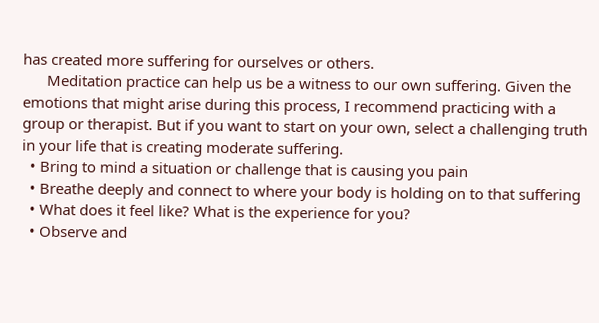has created more suffering for ourselves or others.
      Meditation practice can help us be a witness to our own suffering. Given the emotions that might arise during this process, I recommend practicing with a group or therapist. But if you want to start on your own, select a challenging truth in your life that is creating moderate suffering.
  • Bring to mind a situation or challenge that is causing you pain
  • Breathe deeply and connect to where your body is holding on to that suffering
  • What does it feel like? What is the experience for you?
  • Observe and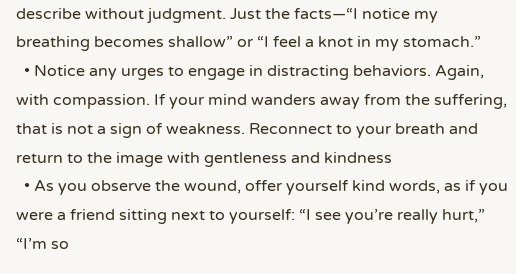describe without judgment. Just the facts—“I notice my breathing becomes shallow” or “I feel a knot in my stomach.”
  • Notice any urges to engage in distracting behaviors. Again, with compassion. If your mind wanders away from the suffering, that is not a sign of weakness. Reconnect to your breath and return to the image with gentleness and kindness
  • As you observe the wound, offer yourself kind words, as if you were a friend sitting next to yourself: “I see you’re really hurt,” “I’m so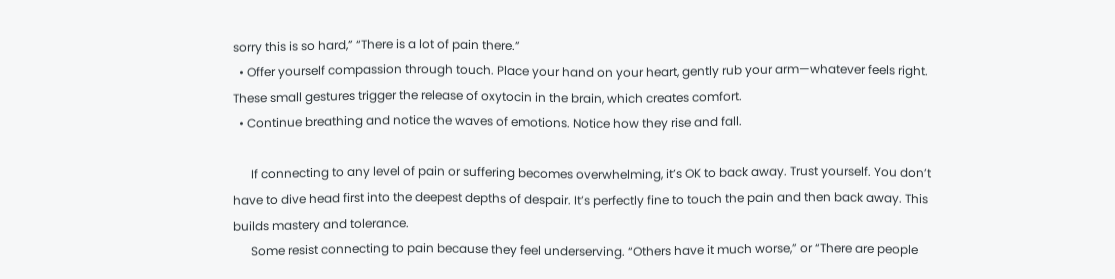sorry this is so hard,” “There is a lot of pain there.”
  • Offer yourself compassion through touch. Place your hand on your heart, gently rub your arm—whatever feels right. These small gestures trigger the release of oxytocin in the brain, which creates comfort.
  • Continue breathing and notice the waves of emotions. Notice how they rise and fall.

      If connecting to any level of pain or suffering becomes overwhelming, it’s OK to back away. Trust yourself. You don’t have to dive head first into the deepest depths of despair. It’s perfectly fine to touch the pain and then back away. This builds mastery and tolerance.
      Some resist connecting to pain because they feel underserving. “Others have it much worse,” or “There are people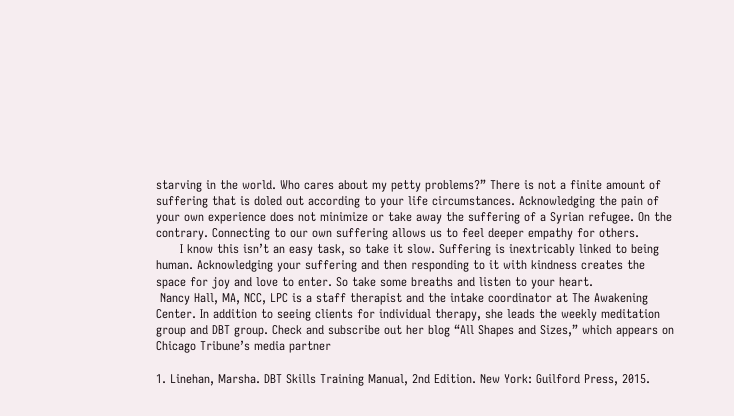starving in the world. Who cares about my petty problems?” There is not a finite amount of suffering that is doled out according to your life circumstances. Acknowledging the pain of your own experience does not minimize or take away the suffering of a Syrian refugee. On the contrary. Connecting to our own suffering allows us to feel deeper empathy for others.
      I know this isn’t an easy task, so take it slow. Suffering is inextricably linked to being human. Acknowledging your suffering and then responding to it with kindness creates the space for joy and love to enter. So take some breaths and listen to your heart.
 Nancy Hall, MA, NCC, LPC is a staff therapist and the intake coordinator at The Awakening Center. In addition to seeing clients for individual therapy, she leads the weekly meditation group and DBT group. Check and subscribe out her blog “All Shapes and Sizes,” which appears on Chicago Tribune’s media partner

1. Linehan, Marsha. DBT Skills Training Manual, 2nd Edition. New York: Guilford Press, 2015.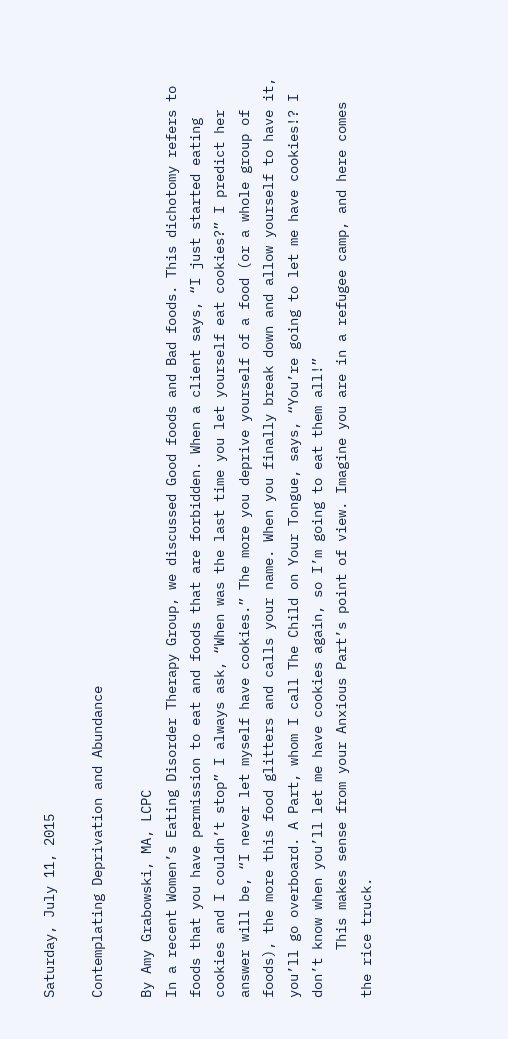Saturday, July 11, 2015

Contemplating Deprivation and Abundance

By Amy Grabowski, MA, LCPC
In a recent Women’s Eating Disorder Therapy Group, we discussed Good foods and Bad foods. This dichotomy refers to foods that you have permission to eat and foods that are forbidden. When a client says, “I just started eating cookies and I couldn’t stop” I always ask, “When was the last time you let yourself eat cookies?” I predict her answer will be, “I never let myself have cookies.” The more you deprive yourself of a food (or a whole group of foods), the more this food glitters and calls your name. When you finally break down and allow yourself to have it, you’ll go overboard. A Part, whom I call The Child on Your Tongue, says, “You’re going to let me have cookies!? I don’t know when you’ll let me have cookies again, so I’m going to eat them all!”
      This makes sense from your Anxious Part’s point of view. Imagine you are in a refugee camp, and here comes the rice truck.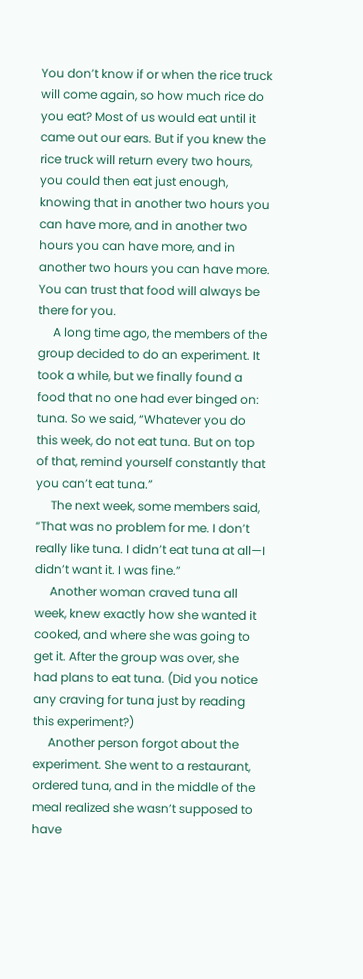You don’t know if or when the rice truck will come again, so how much rice do you eat? Most of us would eat until it came out our ears. But if you knew the rice truck will return every two hours, you could then eat just enough, knowing that in another two hours you can have more, and in another two hours you can have more, and in another two hours you can have more. You can trust that food will always be there for you.
     A long time ago, the members of the group decided to do an experiment. It took a while, but we finally found a food that no one had ever binged on: tuna. So we said, “Whatever you do this week, do not eat tuna. But on top of that, remind yourself constantly that you can’t eat tuna.”
     The next week, some members said, “That was no problem for me. I don’t really like tuna. I didn’t eat tuna at all—I didn’t want it. I was fine.”
     Another woman craved tuna all week, knew exactly how she wanted it cooked, and where she was going to get it. After the group was over, she had plans to eat tuna. (Did you notice any craving for tuna just by reading this experiment?)
     Another person forgot about the experiment. She went to a restaurant, ordered tuna, and in the middle of the meal realized she wasn’t supposed to have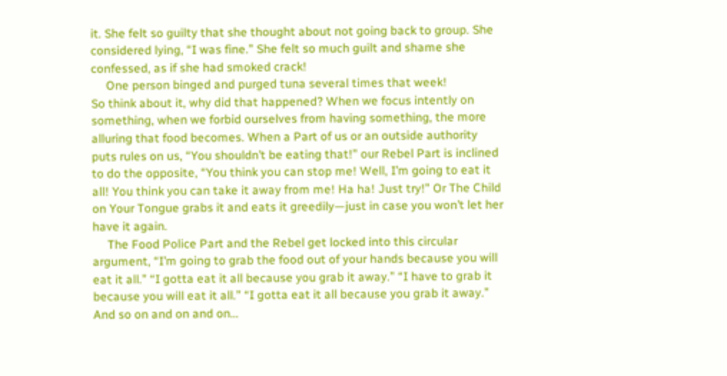it. She felt so guilty that she thought about not going back to group. She considered lying, “I was fine.” She felt so much guilt and shame she confessed, as if she had smoked crack!
     One person binged and purged tuna several times that week!
So think about it, why did that happened? When we focus intently on something, when we forbid ourselves from having something, the more alluring that food becomes. When a Part of us or an outside authority puts rules on us, “You shouldn’t be eating that!” our Rebel Part is inclined to do the opposite, “You think you can stop me! Well, I’m going to eat it all! You think you can take it away from me! Ha ha! Just try!” Or The Child on Your Tongue grabs it and eats it greedily—just in case you won’t let her have it again.
     The Food Police Part and the Rebel get locked into this circular argument, “I’m going to grab the food out of your hands because you will eat it all.” “I gotta eat it all because you grab it away.” “I have to grab it because you will eat it all.” “I gotta eat it all because you grab it away.” And so on and on and on…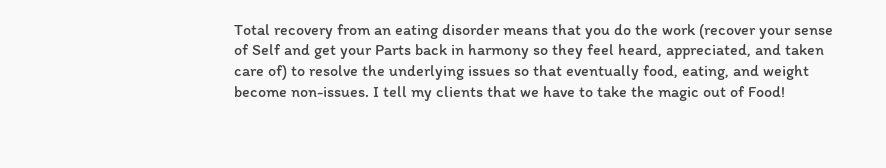Total recovery from an eating disorder means that you do the work (recover your sense of Self and get your Parts back in harmony so they feel heard, appreciated, and taken care of) to resolve the underlying issues so that eventually food, eating, and weight become non-issues. I tell my clients that we have to take the magic out of Food!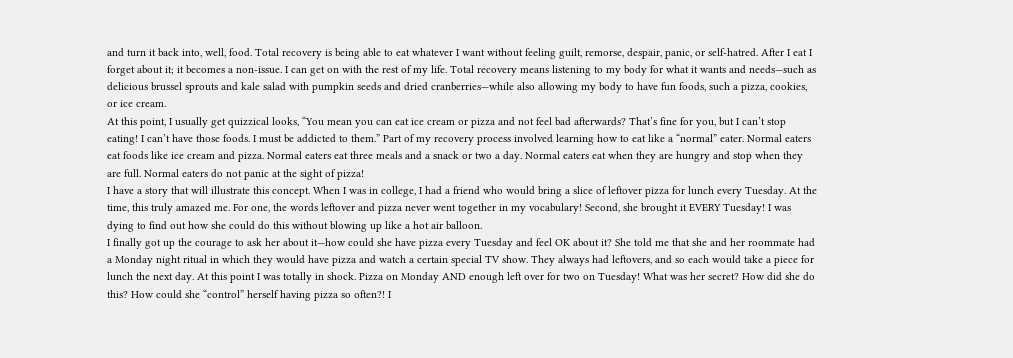and turn it back into, well, food. Total recovery is being able to eat whatever I want without feeling guilt, remorse, despair, panic, or self-hatred. After I eat I forget about it; it becomes a non-issue. I can get on with the rest of my life. Total recovery means listening to my body for what it wants and needs—such as delicious brussel sprouts and kale salad with pumpkin seeds and dried cranberries—while also allowing my body to have fun foods, such a pizza, cookies, or ice cream.
At this point, I usually get quizzical looks, “You mean you can eat ice cream or pizza and not feel bad afterwards? That’s fine for you, but I can’t stop eating! I can’t have those foods. I must be addicted to them.” Part of my recovery process involved learning how to eat like a “normal” eater. Normal eaters eat foods like ice cream and pizza. Normal eaters eat three meals and a snack or two a day. Normal eaters eat when they are hungry and stop when they are full. Normal eaters do not panic at the sight of pizza!
I have a story that will illustrate this concept. When I was in college, I had a friend who would bring a slice of leftover pizza for lunch every Tuesday. At the time, this truly amazed me. For one, the words leftover and pizza never went together in my vocabulary! Second, she brought it EVERY Tuesday! I was dying to find out how she could do this without blowing up like a hot air balloon.
I finally got up the courage to ask her about it—how could she have pizza every Tuesday and feel OK about it? She told me that she and her roommate had a Monday night ritual in which they would have pizza and watch a certain special TV show. They always had leftovers, and so each would take a piece for lunch the next day. At this point I was totally in shock. Pizza on Monday AND enough left over for two on Tuesday! What was her secret? How did she do this? How could she “control” herself having pizza so often?! I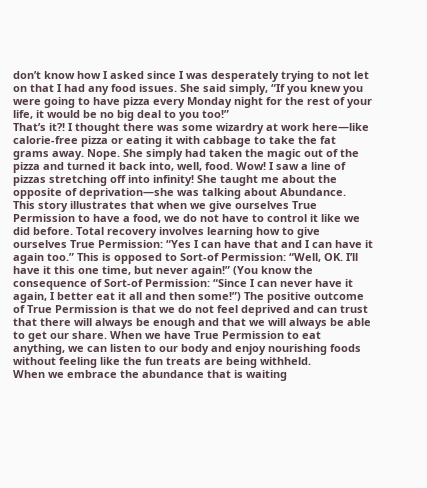don’t know how I asked since I was desperately trying to not let on that I had any food issues. She said simply, “If you knew you were going to have pizza every Monday night for the rest of your life, it would be no big deal to you too!”
That’s it?! I thought there was some wizardry at work here—like calorie-free pizza or eating it with cabbage to take the fat grams away. Nope. She simply had taken the magic out of the pizza and turned it back into, well, food. Wow! I saw a line of pizzas stretching off into infinity! She taught me about the opposite of deprivation—she was talking about Abundance.
This story illustrates that when we give ourselves True Permission to have a food, we do not have to control it like we did before. Total recovery involves learning how to give ourselves True Permission: “Yes I can have that and I can have it again too.” This is opposed to Sort-of Permission: “Well, OK. I’ll have it this one time, but never again!” (You know the consequence of Sort-of Permission: “Since I can never have it again, I better eat it all and then some!”) The positive outcome of True Permission is that we do not feel deprived and can trust that there will always be enough and that we will always be able to get our share. When we have True Permission to eat anything, we can listen to our body and enjoy nourishing foods without feeling like the fun treats are being withheld.
When we embrace the abundance that is waiting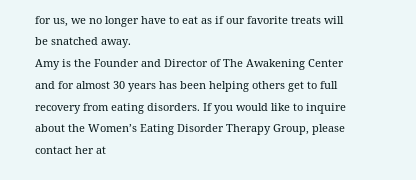for us, we no longer have to eat as if our favorite treats will be snatched away.
Amy is the Founder and Director of The Awakening Center and for almost 30 years has been helping others get to full recovery from eating disorders. If you would like to inquire about the Women’s Eating Disorder Therapy Group, please contact her at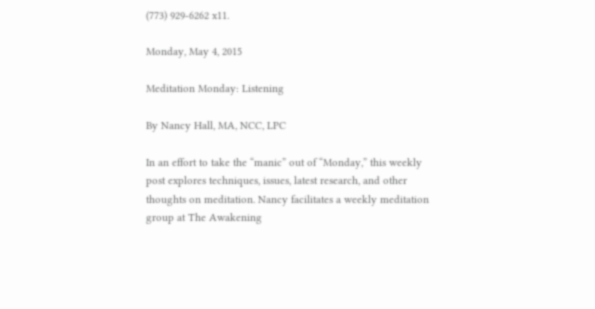(773) 929-6262 x11.

Monday, May 4, 2015

Meditation Monday: Listening

By Nancy Hall, MA, NCC, LPC

In an effort to take the “manic” out of “Monday,” this weekly post explores techniques, issues, latest research, and other thoughts on meditation. Nancy facilitates a weekly meditation group at The Awakening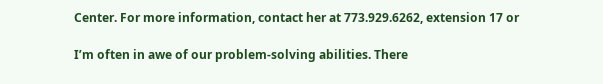Center. For more information, contact her at 773.929.6262, extension 17 or

I’m often in awe of our problem-solving abilities. There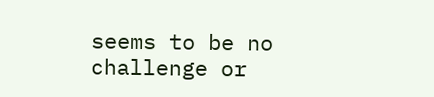seems to be no challenge or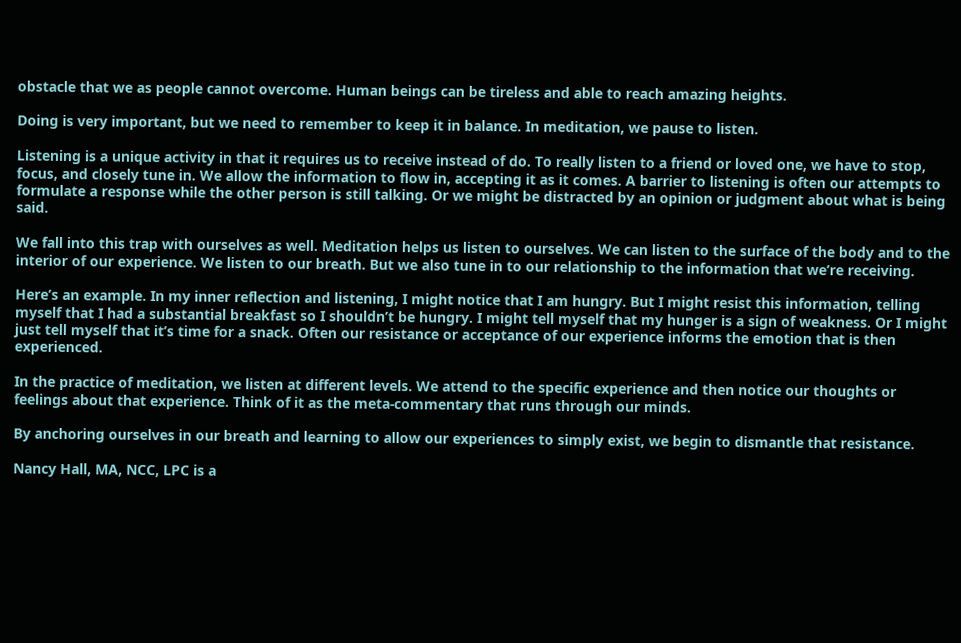obstacle that we as people cannot overcome. Human beings can be tireless and able to reach amazing heights.

Doing is very important, but we need to remember to keep it in balance. In meditation, we pause to listen.

Listening is a unique activity in that it requires us to receive instead of do. To really listen to a friend or loved one, we have to stop, focus, and closely tune in. We allow the information to flow in, accepting it as it comes. A barrier to listening is often our attempts to formulate a response while the other person is still talking. Or we might be distracted by an opinion or judgment about what is being said.

We fall into this trap with ourselves as well. Meditation helps us listen to ourselves. We can listen to the surface of the body and to the interior of our experience. We listen to our breath. But we also tune in to our relationship to the information that we’re receiving.

Here’s an example. In my inner reflection and listening, I might notice that I am hungry. But I might resist this information, telling myself that I had a substantial breakfast so I shouldn’t be hungry. I might tell myself that my hunger is a sign of weakness. Or I might just tell myself that it’s time for a snack. Often our resistance or acceptance of our experience informs the emotion that is then experienced.

In the practice of meditation, we listen at different levels. We attend to the specific experience and then notice our thoughts or feelings about that experience. Think of it as the meta-commentary that runs through our minds.

By anchoring ourselves in our breath and learning to allow our experiences to simply exist, we begin to dismantle that resistance.

Nancy Hall, MA, NCC, LPC is a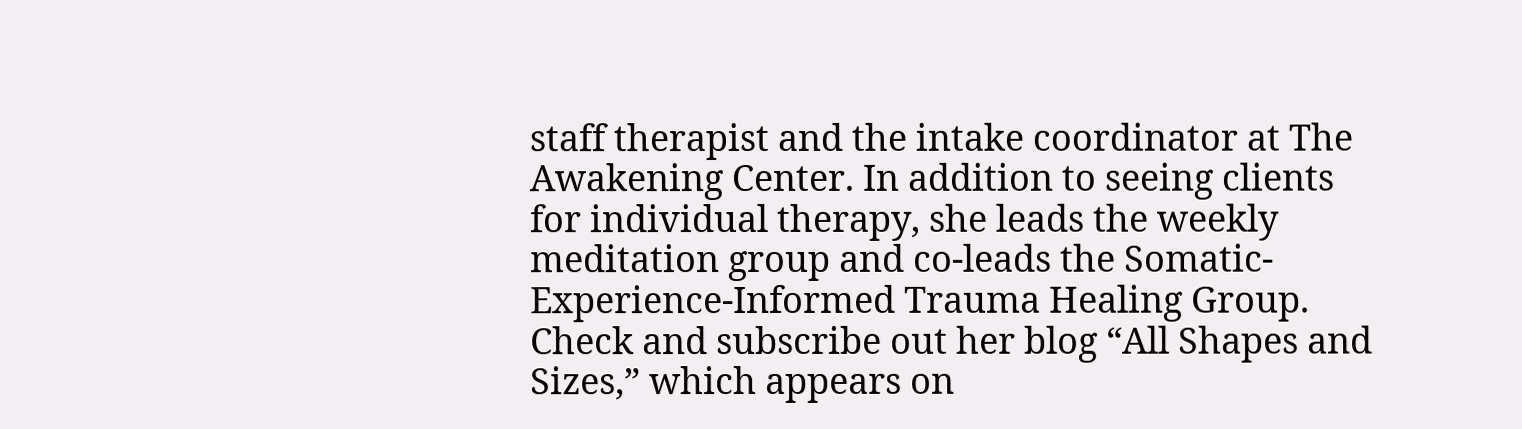staff therapist and the intake coordinator at The Awakening Center. In addition to seeing clients for individual therapy, she leads the weekly meditation group and co-leads the Somatic-Experience-Informed Trauma Healing Group. Check and subscribe out her blog “All Shapes and Sizes,” which appears on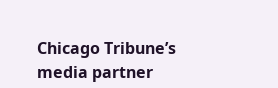Chicago Tribune’s media partner